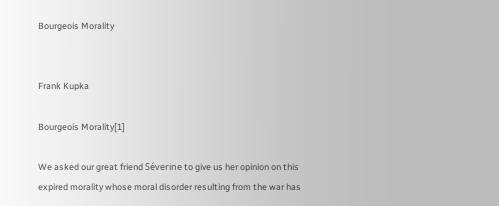Bourgeois Morality


Frank Kupka

Bourgeois Morality[1]

We asked our great friend Séverine to give us her opinion on this expired morality whose moral disorder resulting from the war has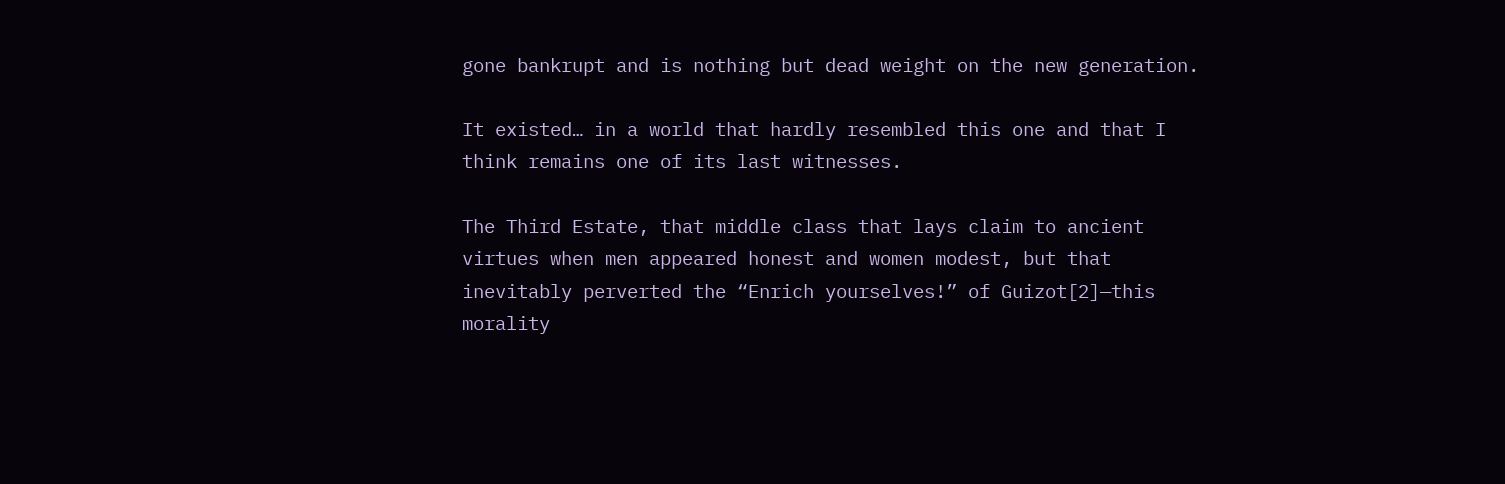gone bankrupt and is nothing but dead weight on the new generation.

It existed… in a world that hardly resembled this one and that I think remains one of its last witnesses.

The Third Estate, that middle class that lays claim to ancient virtues when men appeared honest and women modest, but that inevitably perverted the “Enrich yourselves!” of Guizot[2]—this morality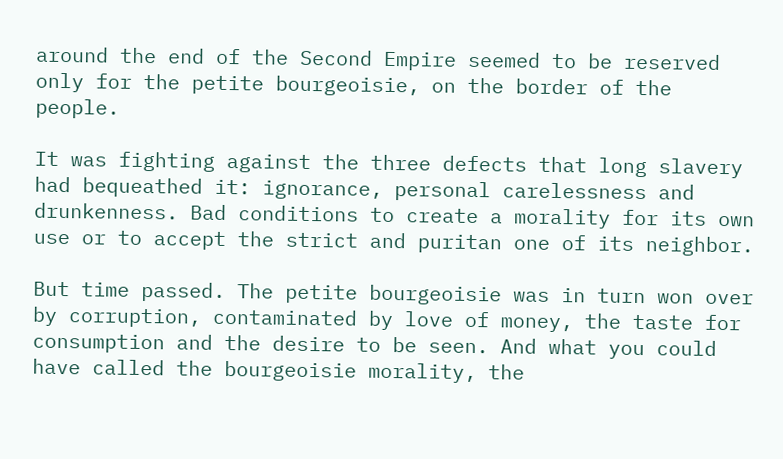around the end of the Second Empire seemed to be reserved only for the petite bourgeoisie, on the border of the people.

It was fighting against the three defects that long slavery had bequeathed it: ignorance, personal carelessness and drunkenness. Bad conditions to create a morality for its own use or to accept the strict and puritan one of its neighbor.

But time passed. The petite bourgeoisie was in turn won over by corruption, contaminated by love of money, the taste for consumption and the desire to be seen. And what you could have called the bourgeoisie morality, the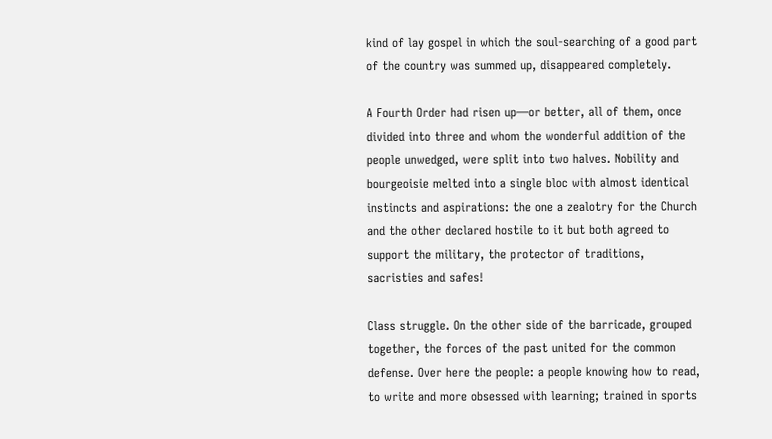kind of lay gospel in which the soul-searching of a good part of the country was summed up, disappeared completely.

A Fourth Order had risen up—or better, all of them, once divided into three and whom the wonderful addition of the people unwedged, were split into two halves. Nobility and bourgeoisie melted into a single bloc with almost identical instincts and aspirations: the one a zealotry for the Church and the other declared hostile to it but both agreed to support the military, the protector of traditions, sacristies and safes!

Class struggle. On the other side of the barricade, grouped together, the forces of the past united for the common defense. Over here the people: a people knowing how to read, to write and more obsessed with learning; trained in sports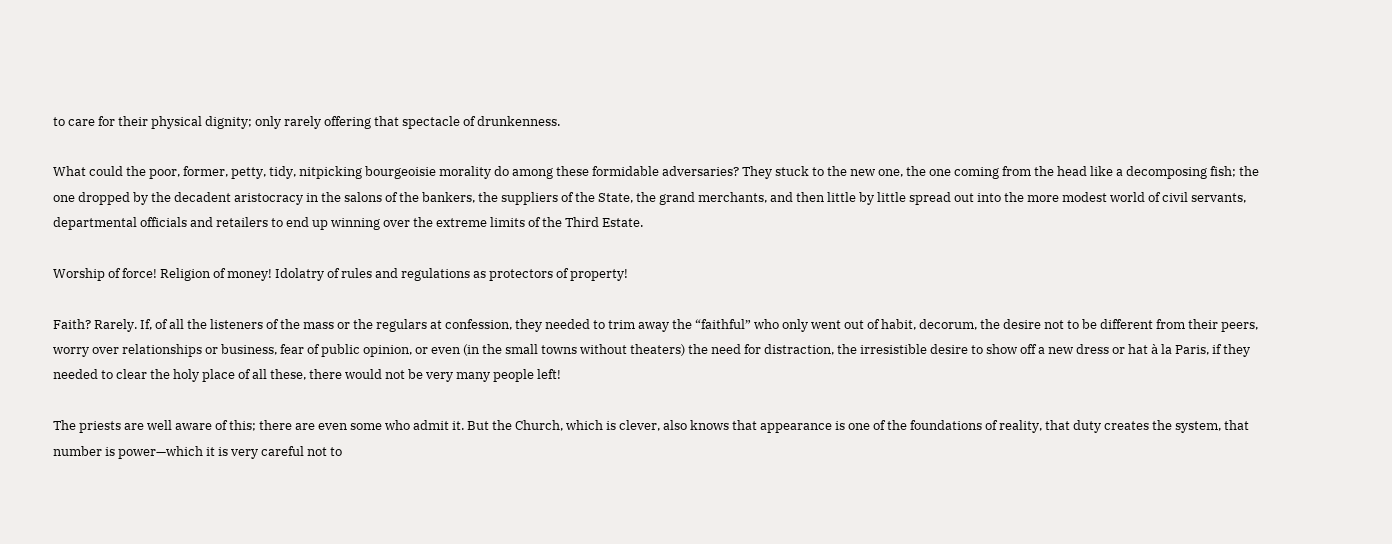to care for their physical dignity; only rarely offering that spectacle of drunkenness.

What could the poor, former, petty, tidy, nitpicking bourgeoisie morality do among these formidable adversaries? They stuck to the new one, the one coming from the head like a decomposing fish; the one dropped by the decadent aristocracy in the salons of the bankers, the suppliers of the State, the grand merchants, and then little by little spread out into the more modest world of civil servants, departmental officials and retailers to end up winning over the extreme limits of the Third Estate.

Worship of force! Religion of money! Idolatry of rules and regulations as protectors of property!

Faith? Rarely. If, of all the listeners of the mass or the regulars at confession, they needed to trim away the “faithful” who only went out of habit, decorum, the desire not to be different from their peers, worry over relationships or business, fear of public opinion, or even (in the small towns without theaters) the need for distraction, the irresistible desire to show off a new dress or hat à la Paris, if they needed to clear the holy place of all these, there would not be very many people left!

The priests are well aware of this; there are even some who admit it. But the Church, which is clever, also knows that appearance is one of the foundations of reality, that duty creates the system, that number is power—which it is very careful not to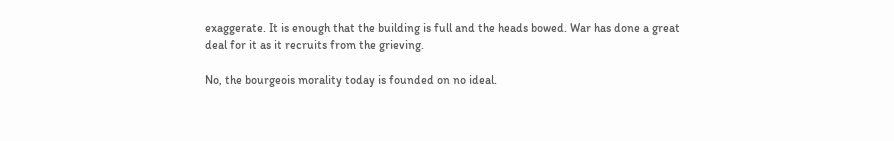exaggerate. It is enough that the building is full and the heads bowed. War has done a great deal for it as it recruits from the grieving.

No, the bourgeois morality today is founded on no ideal.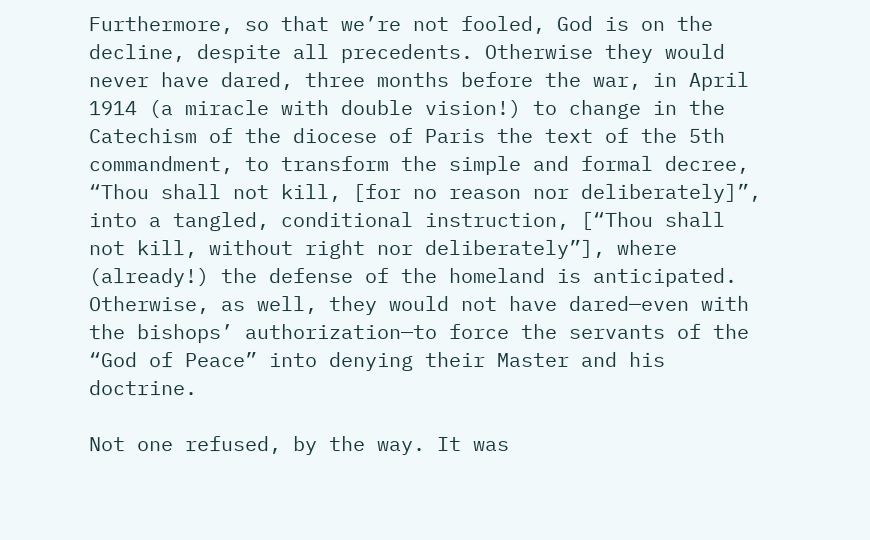Furthermore, so that we’re not fooled, God is on the decline, despite all precedents. Otherwise they would never have dared, three months before the war, in April 1914 (a miracle with double vision!) to change in the Catechism of the diocese of Paris the text of the 5th commandment, to transform the simple and formal decree, “Thou shall not kill, [for no reason nor deliberately]”, into a tangled, conditional instruction, [“Thou shall not kill, without right nor deliberately”], where (already!) the defense of the homeland is anticipated. Otherwise, as well, they would not have dared—even with the bishops’ authorization—to force the servants of the “God of Peace” into denying their Master and his doctrine.

Not one refused, by the way. It was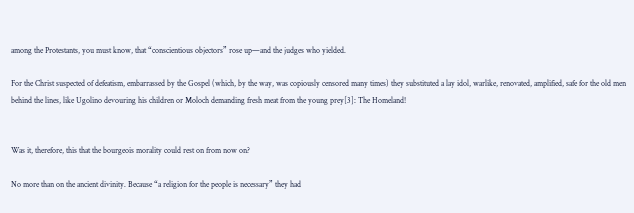among the Protestants, you must know, that “conscientious objectors” rose up—and the judges who yielded.

For the Christ suspected of defeatism, embarrassed by the Gospel (which, by the way, was copiously censored many times) they substituted a lay idol, warlike, renovated, amplified, safe for the old men behind the lines, like Ugolino devouring his children or Moloch demanding fresh meat from the young prey[3]: The Homeland!


Was it, therefore, this that the bourgeois morality could rest on from now on?

No more than on the ancient divinity. Because “a religion for the people is necessary” they had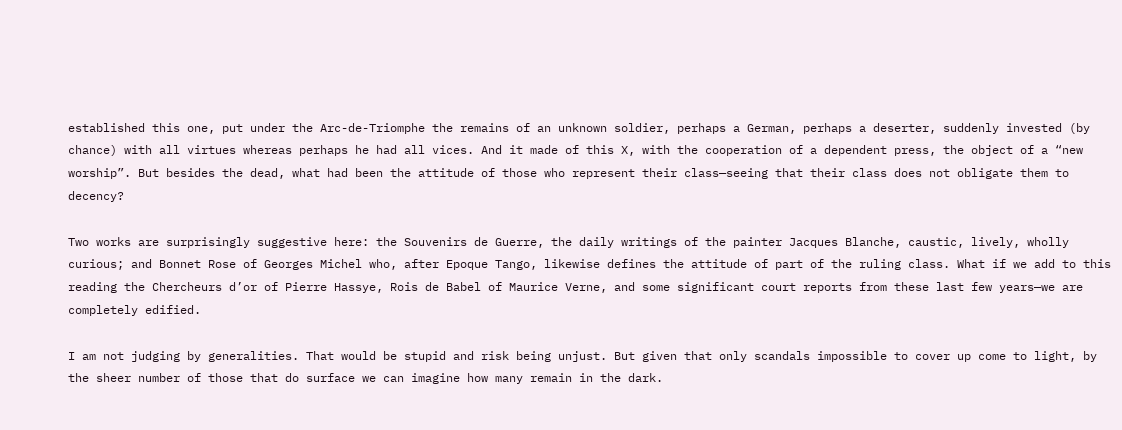established this one, put under the Arc-de-Triomphe the remains of an unknown soldier, perhaps a German, perhaps a deserter, suddenly invested (by chance) with all virtues whereas perhaps he had all vices. And it made of this X, with the cooperation of a dependent press, the object of a “new worship”. But besides the dead, what had been the attitude of those who represent their class—seeing that their class does not obligate them to decency?

Two works are surprisingly suggestive here: the Souvenirs de Guerre, the daily writings of the painter Jacques Blanche, caustic, lively, wholly curious; and Bonnet Rose of Georges Michel who, after Epoque Tango, likewise defines the attitude of part of the ruling class. What if we add to this reading the Chercheurs d’or of Pierre Hassye, Rois de Babel of Maurice Verne, and some significant court reports from these last few years—we are completely edified.

I am not judging by generalities. That would be stupid and risk being unjust. But given that only scandals impossible to cover up come to light, by the sheer number of those that do surface we can imagine how many remain in the dark.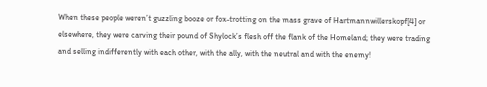When these people weren’t guzzling booze or fox-trotting on the mass grave of Hartmannwillerskopf[4] or elsewhere, they were carving their pound of Shylock’s flesh off the flank of the Homeland; they were trading and selling indifferently with each other, with the ally, with the neutral and with the enemy!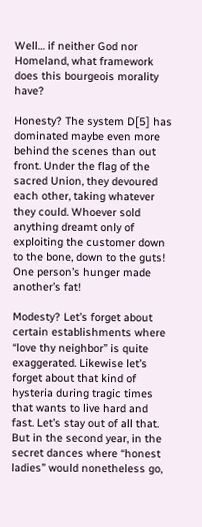Well… if neither God nor Homeland, what framework does this bourgeois morality have?

Honesty? The system D[5] has dominated maybe even more behind the scenes than out front. Under the flag of the sacred Union, they devoured each other, taking whatever they could. Whoever sold anything dreamt only of exploiting the customer down to the bone, down to the guts! One person’s hunger made another’s fat!

Modesty? Let’s forget about certain establishments where “love thy neighbor” is quite exaggerated. Likewise let’s forget about that kind of hysteria during tragic times that wants to live hard and fast. Let’s stay out of all that. But in the second year, in the secret dances where “honest ladies” would nonetheless go,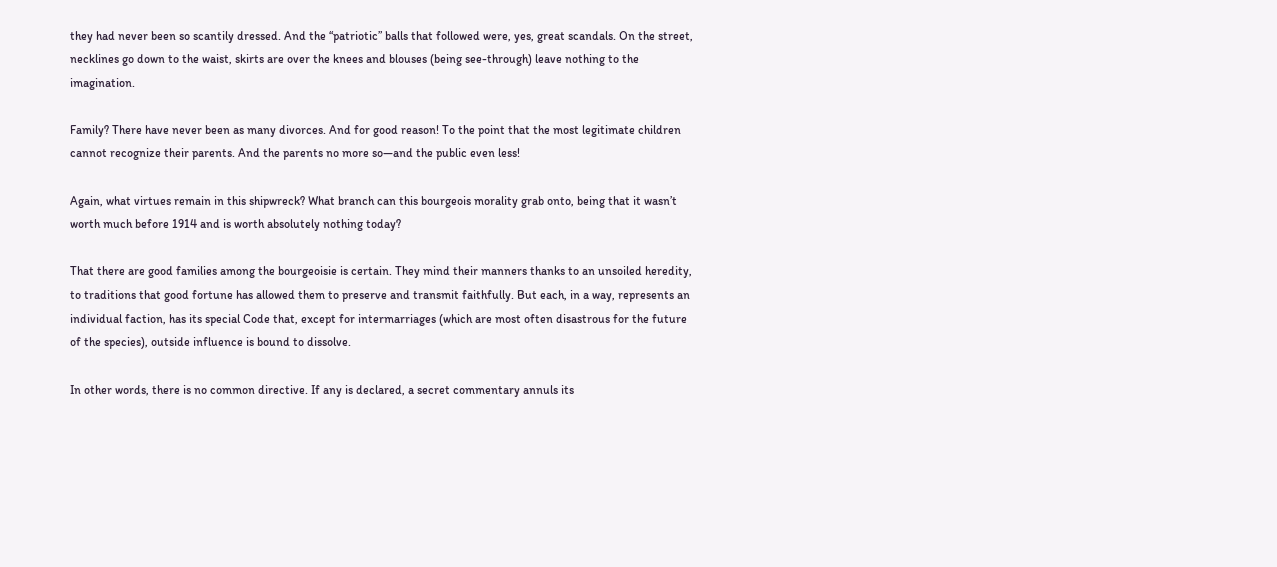they had never been so scantily dressed. And the “patriotic” balls that followed were, yes, great scandals. On the street, necklines go down to the waist, skirts are over the knees and blouses (being see-through) leave nothing to the imagination.

Family? There have never been as many divorces. And for good reason! To the point that the most legitimate children cannot recognize their parents. And the parents no more so—and the public even less!

Again, what virtues remain in this shipwreck? What branch can this bourgeois morality grab onto, being that it wasn’t worth much before 1914 and is worth absolutely nothing today?

That there are good families among the bourgeoisie is certain. They mind their manners thanks to an unsoiled heredity, to traditions that good fortune has allowed them to preserve and transmit faithfully. But each, in a way, represents an individual faction, has its special Code that, except for intermarriages (which are most often disastrous for the future of the species), outside influence is bound to dissolve.

In other words, there is no common directive. If any is declared, a secret commentary annuls its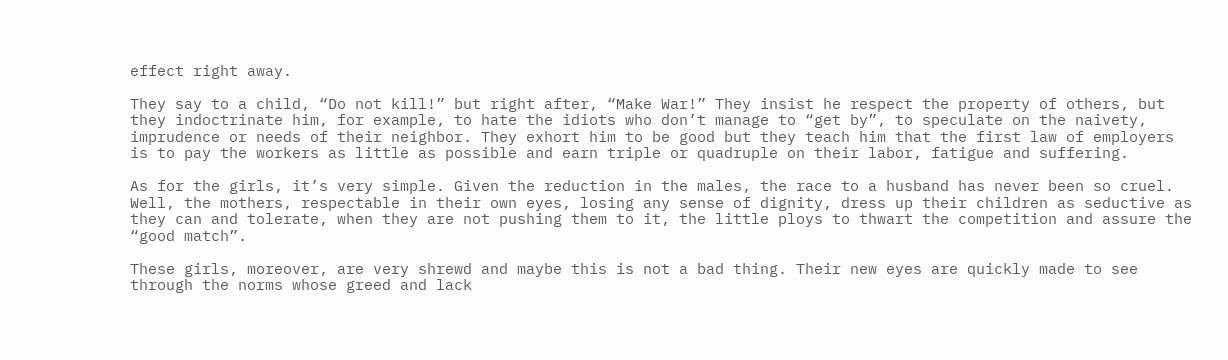effect right away.

They say to a child, “Do not kill!” but right after, “Make War!” They insist he respect the property of others, but they indoctrinate him, for example, to hate the idiots who don’t manage to “get by”, to speculate on the naivety, imprudence or needs of their neighbor. They exhort him to be good but they teach him that the first law of employers is to pay the workers as little as possible and earn triple or quadruple on their labor, fatigue and suffering.

As for the girls, it’s very simple. Given the reduction in the males, the race to a husband has never been so cruel. Well, the mothers, respectable in their own eyes, losing any sense of dignity, dress up their children as seductive as they can and tolerate, when they are not pushing them to it, the little ploys to thwart the competition and assure the “good match”.

These girls, moreover, are very shrewd and maybe this is not a bad thing. Their new eyes are quickly made to see through the norms whose greed and lack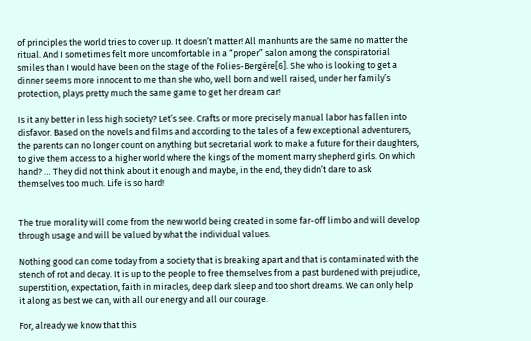of principles the world tries to cover up. It doesn’t matter! All manhunts are the same no matter the ritual. And I sometimes felt more uncomfortable in a “proper” salon among the conspiratorial smiles than I would have been on the stage of the Folies-Bergère[6]. She who is looking to get a dinner seems more innocent to me than she who, well born and well raised, under her family’s protection, plays pretty much the same game to get her dream car!

Is it any better in less high society? Let’s see. Crafts or more precisely manual labor has fallen into disfavor. Based on the novels and films and according to the tales of a few exceptional adventurers, the parents can no longer count on anything but secretarial work to make a future for their daughters, to give them access to a higher world where the kings of the moment marry shepherd girls. On which hand? … They did not think about it enough and maybe, in the end, they didn’t dare to ask themselves too much. Life is so hard!


The true morality will come from the new world being created in some far-off limbo and will develop through usage and will be valued by what the individual values.

Nothing good can come today from a society that is breaking apart and that is contaminated with the stench of rot and decay. It is up to the people to free themselves from a past burdened with prejudice, superstition, expectation, faith in miracles, deep dark sleep and too short dreams. We can only help it along as best we can, with all our energy and all our courage.

For, already we know that this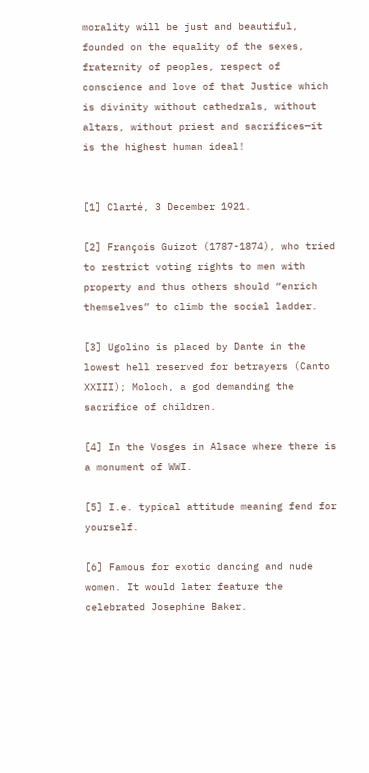morality will be just and beautiful, founded on the equality of the sexes, fraternity of peoples, respect of conscience and love of that Justice which is divinity without cathedrals, without altars, without priest and sacrifices—it is the highest human ideal!


[1] Clarté, 3 December 1921.

[2] François Guizot (1787-1874), who tried to restrict voting rights to men with property and thus others should “enrich themselves” to climb the social ladder.

[3] Ugolino is placed by Dante in the lowest hell reserved for betrayers (Canto XXIII); Moloch, a god demanding the sacrifice of children.

[4] In the Vosges in Alsace where there is a monument of WWI.

[5] I.e. typical attitude meaning fend for yourself.

[6] Famous for exotic dancing and nude women. It would later feature the celebrated Josephine Baker.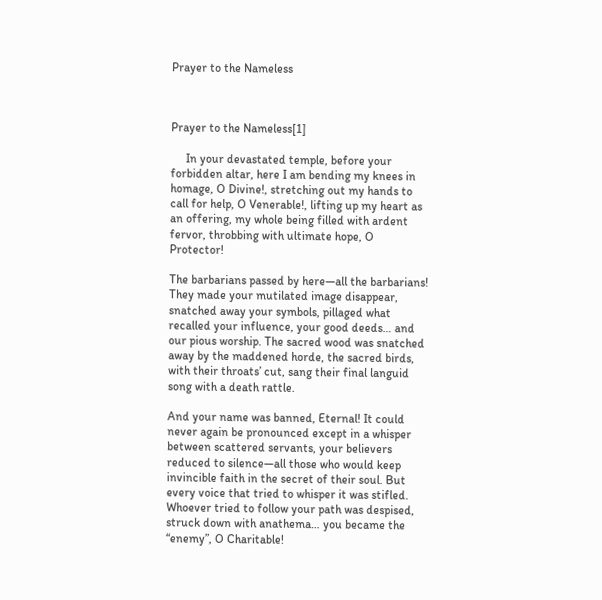Prayer to the Nameless



Prayer to the Nameless[1]

     In your devastated temple, before your forbidden altar, here I am bending my knees in homage, O Divine!, stretching out my hands to call for help, O Venerable!, lifting up my heart as an offering, my whole being filled with ardent fervor, throbbing with ultimate hope, O Protector!

The barbarians passed by here—all the barbarians! They made your mutilated image disappear, snatched away your symbols, pillaged what recalled your influence, your good deeds… and our pious worship. The sacred wood was snatched away by the maddened horde, the sacred birds, with their throats’ cut, sang their final languid song with a death rattle.

And your name was banned, Eternal! It could never again be pronounced except in a whisper between scattered servants, your believers reduced to silence—all those who would keep invincible faith in the secret of their soul. But every voice that tried to whisper it was stifled. Whoever tried to follow your path was despised, struck down with anathema… you became the “enemy”, O Charitable!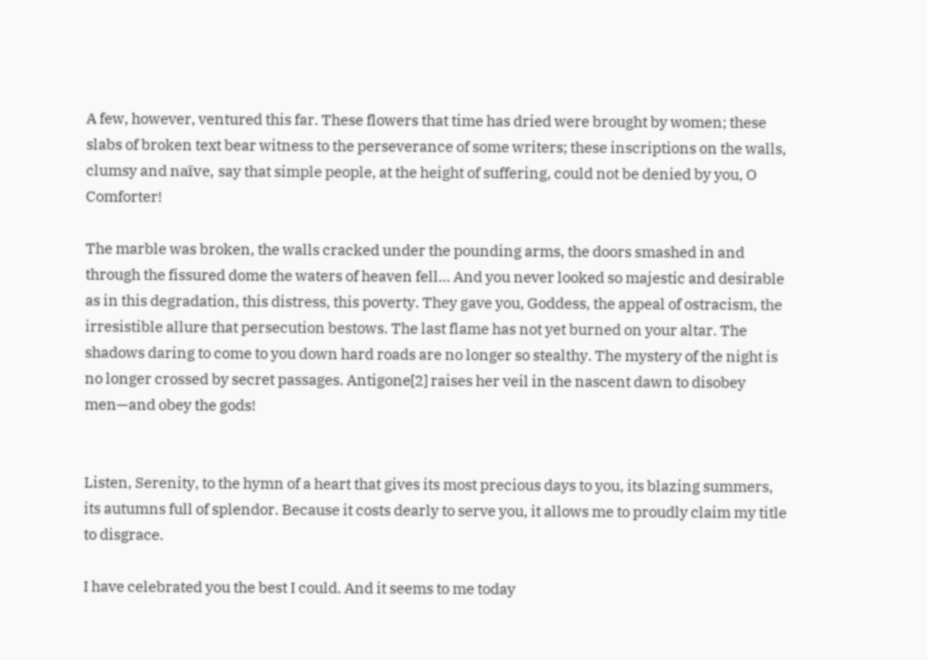A few, however, ventured this far. These flowers that time has dried were brought by women; these slabs of broken text bear witness to the perseverance of some writers; these inscriptions on the walls, clumsy and naïve, say that simple people, at the height of suffering, could not be denied by you, O Comforter!

The marble was broken, the walls cracked under the pounding arms, the doors smashed in and through the fissured dome the waters of heaven fell… And you never looked so majestic and desirable as in this degradation, this distress, this poverty. They gave you, Goddess, the appeal of ostracism, the irresistible allure that persecution bestows. The last flame has not yet burned on your altar. The shadows daring to come to you down hard roads are no longer so stealthy. The mystery of the night is no longer crossed by secret passages. Antigone[2] raises her veil in the nascent dawn to disobey men—and obey the gods!


Listen, Serenity, to the hymn of a heart that gives its most precious days to you, its blazing summers, its autumns full of splendor. Because it costs dearly to serve you, it allows me to proudly claim my title to disgrace.

I have celebrated you the best I could. And it seems to me today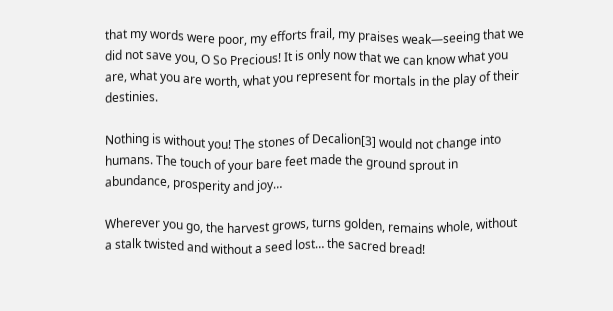that my words were poor, my efforts frail, my praises weak—seeing that we did not save you, O So Precious! It is only now that we can know what you are, what you are worth, what you represent for mortals in the play of their destinies.

Nothing is without you! The stones of Decalion[3] would not change into humans. The touch of your bare feet made the ground sprout in abundance, prosperity and joy…

Wherever you go, the harvest grows, turns golden, remains whole, without a stalk twisted and without a seed lost… the sacred bread!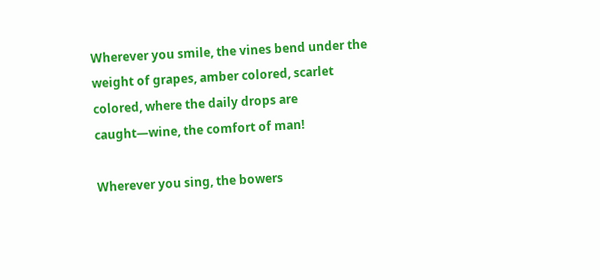Wherever you smile, the vines bend under the weight of grapes, amber colored, scarlet colored, where the daily drops are caught—wine, the comfort of man!

Wherever you sing, the bowers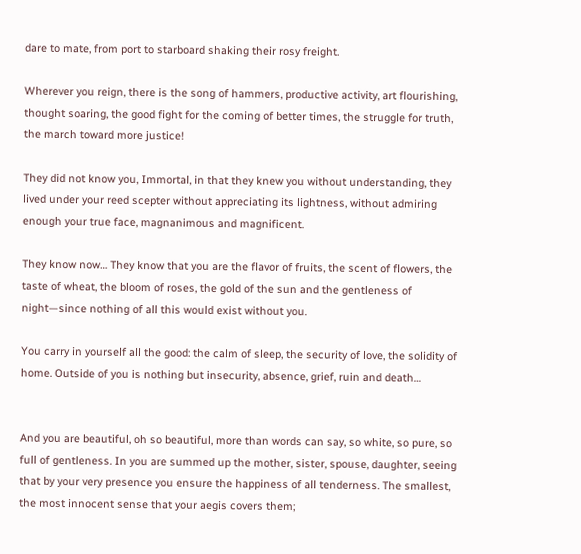dare to mate, from port to starboard shaking their rosy freight.

Wherever you reign, there is the song of hammers, productive activity, art flourishing, thought soaring, the good fight for the coming of better times, the struggle for truth, the march toward more justice!

They did not know you, Immortal, in that they knew you without understanding, they lived under your reed scepter without appreciating its lightness, without admiring enough your true face, magnanimous and magnificent.

They know now… They know that you are the flavor of fruits, the scent of flowers, the taste of wheat, the bloom of roses, the gold of the sun and the gentleness of night—since nothing of all this would exist without you.

You carry in yourself all the good: the calm of sleep, the security of love, the solidity of home. Outside of you is nothing but insecurity, absence, grief, ruin and death…


And you are beautiful, oh so beautiful, more than words can say, so white, so pure, so full of gentleness. In you are summed up the mother, sister, spouse, daughter, seeing that by your very presence you ensure the happiness of all tenderness. The smallest, the most innocent sense that your aegis covers them;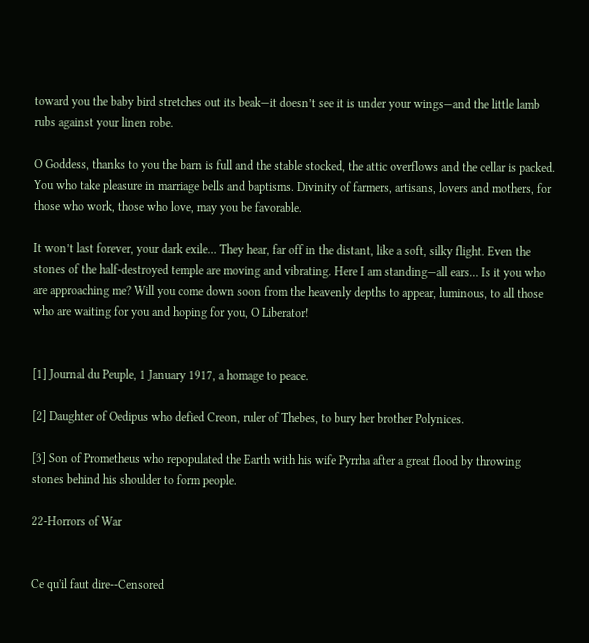toward you the baby bird stretches out its beak—it doesn’t see it is under your wings—and the little lamb rubs against your linen robe.

O Goddess, thanks to you the barn is full and the stable stocked, the attic overflows and the cellar is packed. You who take pleasure in marriage bells and baptisms. Divinity of farmers, artisans, lovers and mothers, for those who work, those who love, may you be favorable.

It won’t last forever, your dark exile… They hear, far off in the distant, like a soft, silky flight. Even the stones of the half-destroyed temple are moving and vibrating. Here I am standing—all ears… Is it you who are approaching me? Will you come down soon from the heavenly depths to appear, luminous, to all those who are waiting for you and hoping for you, O Liberator!


[1] Journal du Peuple, 1 January 1917, a homage to peace.

[2] Daughter of Oedipus who defied Creon, ruler of Thebes, to bury her brother Polynices.

[3] Son of Prometheus who repopulated the Earth with his wife Pyrrha after a great flood by throwing stones behind his shoulder to form people.

22-Horrors of War


Ce qu'il faut dire--Censored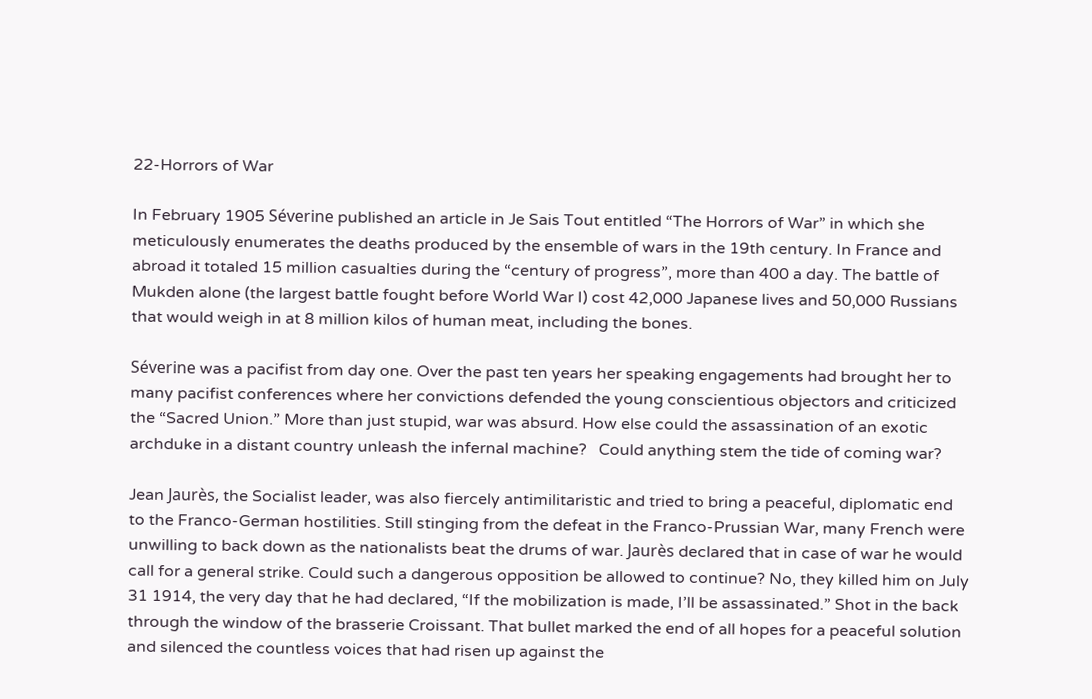22-Horrors of War

In February 1905 Séverine published an article in Je Sais Tout entitled “The Horrors of War” in which she meticulously enumerates the deaths produced by the ensemble of wars in the 19th century. In France and abroad it totaled 15 million casualties during the “century of progress”, more than 400 a day. The battle of Mukden alone (the largest battle fought before World War I) cost 42,000 Japanese lives and 50,000 Russians that would weigh in at 8 million kilos of human meat, including the bones.

Séverine was a pacifist from day one. Over the past ten years her speaking engagements had brought her to many pacifist conferences where her convictions defended the young conscientious objectors and criticized the “Sacred Union.” More than just stupid, war was absurd. How else could the assassination of an exotic archduke in a distant country unleash the infernal machine?   Could anything stem the tide of coming war?

Jean Jaurès, the Socialist leader, was also fiercely antimilitaristic and tried to bring a peaceful, diplomatic end to the Franco-German hostilities. Still stinging from the defeat in the Franco-Prussian War, many French were unwilling to back down as the nationalists beat the drums of war. Jaurès declared that in case of war he would call for a general strike. Could such a dangerous opposition be allowed to continue? No, they killed him on July 31 1914, the very day that he had declared, “If the mobilization is made, I’ll be assassinated.” Shot in the back through the window of the brasserie Croissant. That bullet marked the end of all hopes for a peaceful solution and silenced the countless voices that had risen up against the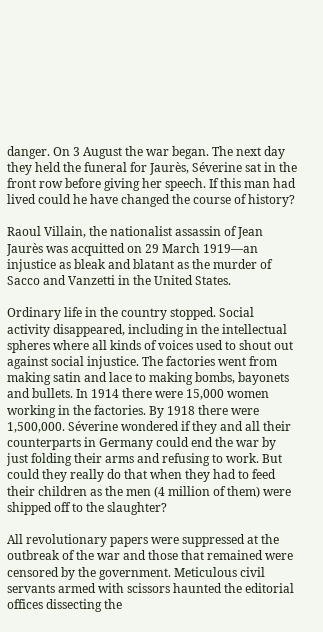danger. On 3 August the war began. The next day they held the funeral for Jaurès, Séverine sat in the front row before giving her speech. If this man had lived could he have changed the course of history?

Raoul Villain, the nationalist assassin of Jean Jaurès was acquitted on 29 March 1919—an injustice as bleak and blatant as the murder of Sacco and Vanzetti in the United States.

Ordinary life in the country stopped. Social activity disappeared, including in the intellectual spheres where all kinds of voices used to shout out against social injustice. The factories went from making satin and lace to making bombs, bayonets and bullets. In 1914 there were 15,000 women working in the factories. By 1918 there were 1,500,000. Séverine wondered if they and all their counterparts in Germany could end the war by just folding their arms and refusing to work. But could they really do that when they had to feed their children as the men (4 million of them) were shipped off to the slaughter?

All revolutionary papers were suppressed at the outbreak of the war and those that remained were censored by the government. Meticulous civil servants armed with scissors haunted the editorial offices dissecting the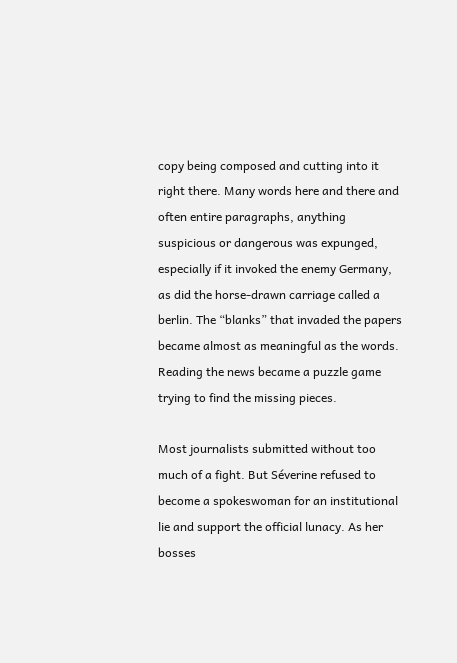copy being composed and cutting into it right there. Many words here and there and often entire paragraphs, anything suspicious or dangerous was expunged, especially if it invoked the enemy Germany, as did the horse-drawn carriage called a berlin. The “blanks” that invaded the papers became almost as meaningful as the words. Reading the news became a puzzle game trying to find the missing pieces.

Most journalists submitted without too much of a fight. But Séverine refused to become a spokeswoman for an institutional lie and support the official lunacy. As her bosses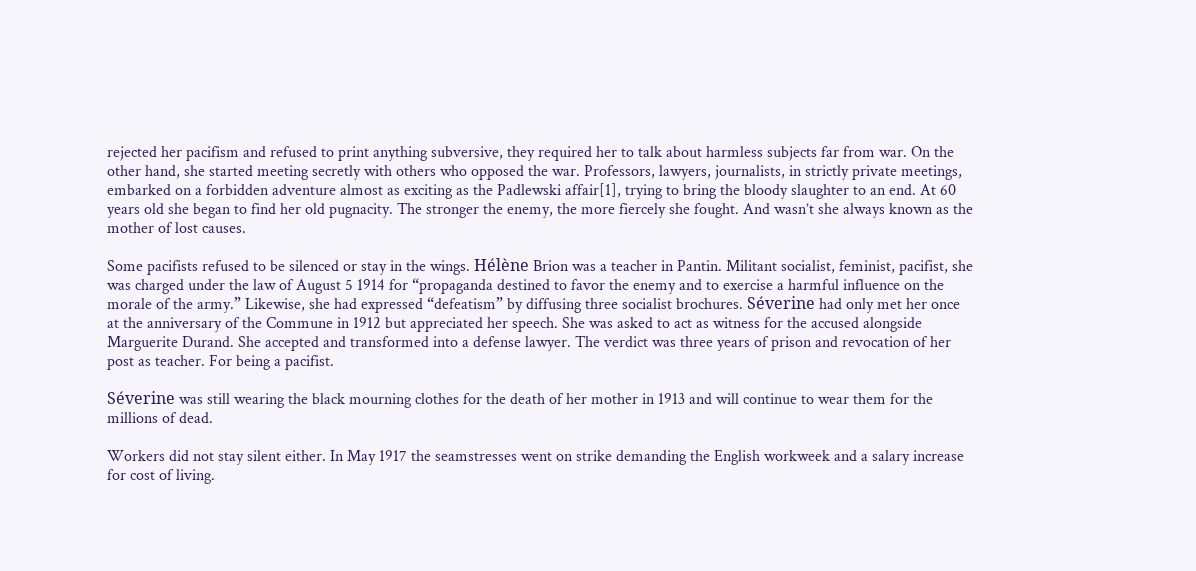rejected her pacifism and refused to print anything subversive, they required her to talk about harmless subjects far from war. On the other hand, she started meeting secretly with others who opposed the war. Professors, lawyers, journalists, in strictly private meetings, embarked on a forbidden adventure almost as exciting as the Padlewski affair[1], trying to bring the bloody slaughter to an end. At 60 years old she began to find her old pugnacity. The stronger the enemy, the more fiercely she fought. And wasn’t she always known as the mother of lost causes.

Some pacifists refused to be silenced or stay in the wings. Hélène Brion was a teacher in Pantin. Militant socialist, feminist, pacifist, she was charged under the law of August 5 1914 for “propaganda destined to favor the enemy and to exercise a harmful influence on the morale of the army.” Likewise, she had expressed “defeatism” by diffusing three socialist brochures. Séverine had only met her once at the anniversary of the Commune in 1912 but appreciated her speech. She was asked to act as witness for the accused alongside Marguerite Durand. She accepted and transformed into a defense lawyer. The verdict was three years of prison and revocation of her post as teacher. For being a pacifist.

Séverine was still wearing the black mourning clothes for the death of her mother in 1913 and will continue to wear them for the millions of dead.

Workers did not stay silent either. In May 1917 the seamstresses went on strike demanding the English workweek and a salary increase for cost of living.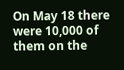On May 18 there were 10,000 of them on the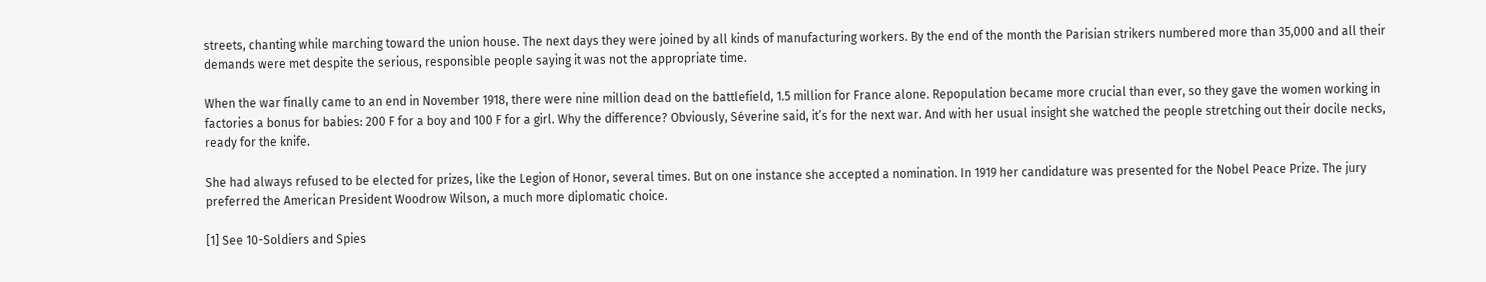streets, chanting while marching toward the union house. The next days they were joined by all kinds of manufacturing workers. By the end of the month the Parisian strikers numbered more than 35,000 and all their demands were met despite the serious, responsible people saying it was not the appropriate time.

When the war finally came to an end in November 1918, there were nine million dead on the battlefield, 1.5 million for France alone. Repopulation became more crucial than ever, so they gave the women working in factories a bonus for babies: 200 F for a boy and 100 F for a girl. Why the difference? Obviously, Séverine said, it’s for the next war. And with her usual insight she watched the people stretching out their docile necks, ready for the knife.

She had always refused to be elected for prizes, like the Legion of Honor, several times. But on one instance she accepted a nomination. In 1919 her candidature was presented for the Nobel Peace Prize. The jury preferred the American President Woodrow Wilson, a much more diplomatic choice.

[1] See 10-Soldiers and Spies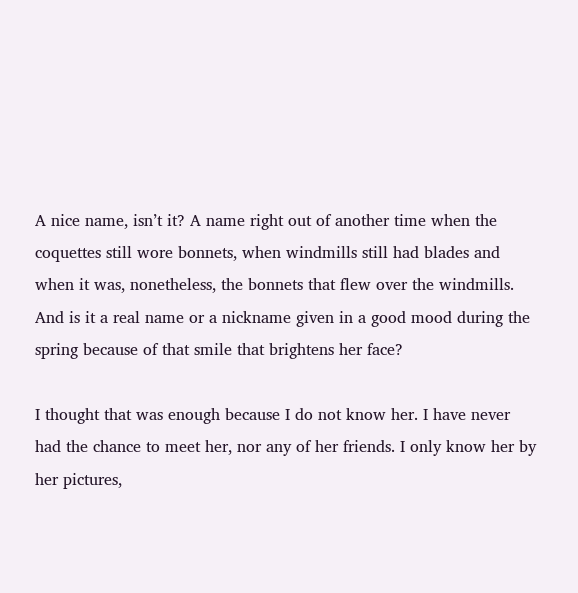A nice name, isn’t it? A name right out of another time when the coquettes still wore bonnets, when windmills still had blades and when it was, nonetheless, the bonnets that flew over the windmills. And is it a real name or a nickname given in a good mood during the spring because of that smile that brightens her face?

I thought that was enough because I do not know her. I have never had the chance to meet her, nor any of her friends. I only know her by her pictures,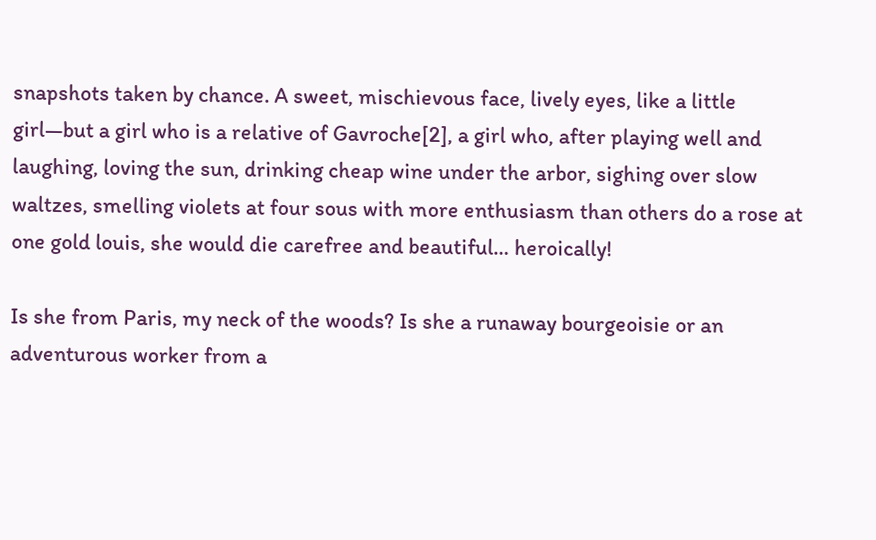snapshots taken by chance. A sweet, mischievous face, lively eyes, like a little girl—but a girl who is a relative of Gavroche[2], a girl who, after playing well and laughing, loving the sun, drinking cheap wine under the arbor, sighing over slow waltzes, smelling violets at four sous with more enthusiasm than others do a rose at one gold louis, she would die carefree and beautiful… heroically!

Is she from Paris, my neck of the woods? Is she a runaway bourgeoisie or an adventurous worker from a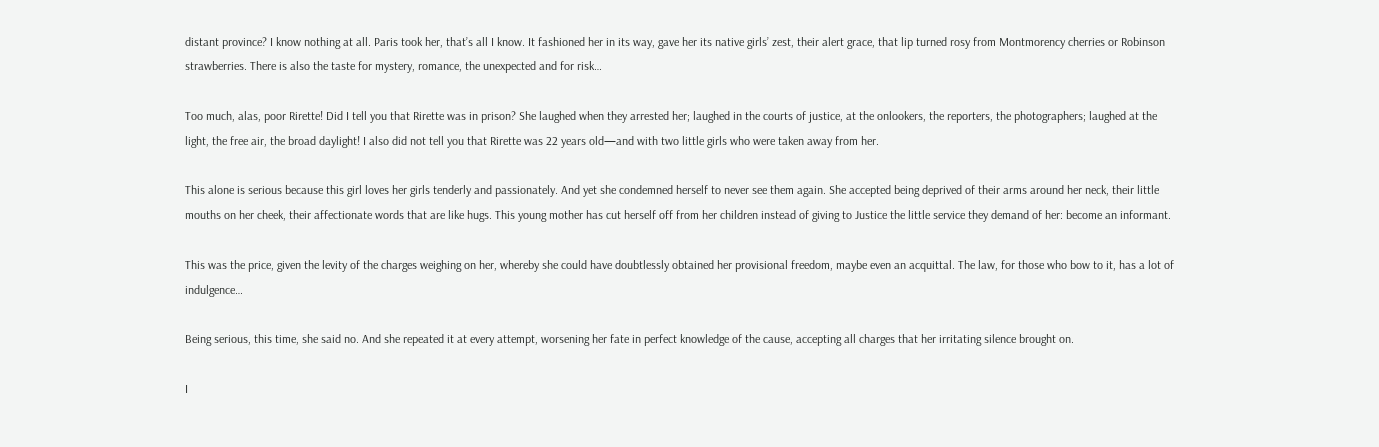distant province? I know nothing at all. Paris took her, that’s all I know. It fashioned her in its way, gave her its native girls’ zest, their alert grace, that lip turned rosy from Montmorency cherries or Robinson strawberries. There is also the taste for mystery, romance, the unexpected and for risk…

Too much, alas, poor Rirette! Did I tell you that Rirette was in prison? She laughed when they arrested her; laughed in the courts of justice, at the onlookers, the reporters, the photographers; laughed at the light, the free air, the broad daylight! I also did not tell you that Rirette was 22 years old—and with two little girls who were taken away from her.

This alone is serious because this girl loves her girls tenderly and passionately. And yet she condemned herself to never see them again. She accepted being deprived of their arms around her neck, their little mouths on her cheek, their affectionate words that are like hugs. This young mother has cut herself off from her children instead of giving to Justice the little service they demand of her: become an informant.

This was the price, given the levity of the charges weighing on her, whereby she could have doubtlessly obtained her provisional freedom, maybe even an acquittal. The law, for those who bow to it, has a lot of indulgence…

Being serious, this time, she said no. And she repeated it at every attempt, worsening her fate in perfect knowledge of the cause, accepting all charges that her irritating silence brought on.

I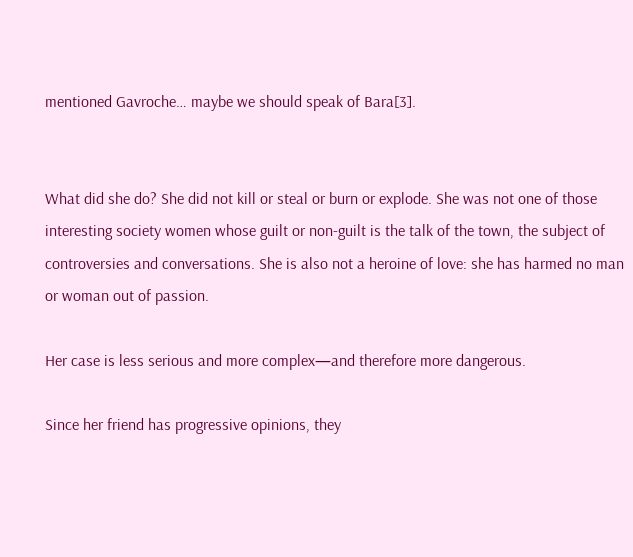mentioned Gavroche… maybe we should speak of Bara[3].


What did she do? She did not kill or steal or burn or explode. She was not one of those interesting society women whose guilt or non-guilt is the talk of the town, the subject of controversies and conversations. She is also not a heroine of love: she has harmed no man or woman out of passion.

Her case is less serious and more complex—and therefore more dangerous.

Since her friend has progressive opinions, they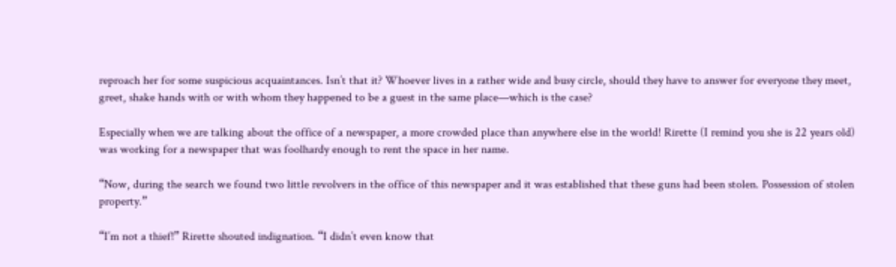reproach her for some suspicious acquaintances. Isn’t that it? Whoever lives in a rather wide and busy circle, should they have to answer for everyone they meet, greet, shake hands with or with whom they happened to be a guest in the same place—which is the case?

Especially when we are talking about the office of a newspaper, a more crowded place than anywhere else in the world! Rirette (I remind you she is 22 years old) was working for a newspaper that was foolhardy enough to rent the space in her name.

“Now, during the search we found two little revolvers in the office of this newspaper and it was established that these guns had been stolen. Possession of stolen property.”

“I’m not a thief!” Rirette shouted indignation. “I didn’t even know that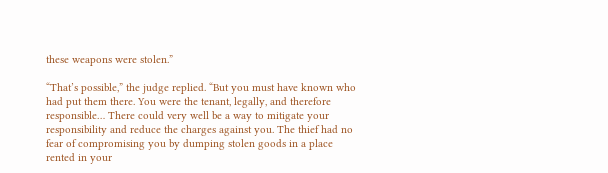these weapons were stolen.”

“That’s possible,” the judge replied. “But you must have known who had put them there. You were the tenant, legally, and therefore responsible… There could very well be a way to mitigate your responsibility and reduce the charges against you. The thief had no fear of compromising you by dumping stolen goods in a place rented in your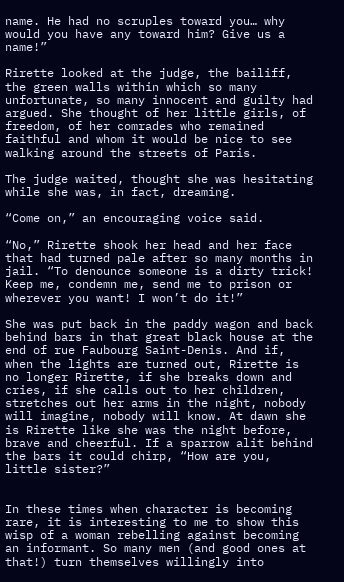name. He had no scruples toward you… why would you have any toward him? Give us a name!”

Rirette looked at the judge, the bailiff, the green walls within which so many unfortunate, so many innocent and guilty had argued. She thought of her little girls, of freedom, of her comrades who remained faithful and whom it would be nice to see walking around the streets of Paris.

The judge waited, thought she was hesitating while she was, in fact, dreaming.

“Come on,” an encouraging voice said.

“No,” Rirette shook her head and her face that had turned pale after so many months in jail. “To denounce someone is a dirty trick! Keep me, condemn me, send me to prison or wherever you want! I won’t do it!”

She was put back in the paddy wagon and back behind bars in that great black house at the end of rue Faubourg Saint-Denis. And if, when the lights are turned out, Rirette is no longer Rirette, if she breaks down and cries, if she calls out to her children, stretches out her arms in the night, nobody will imagine, nobody will know. At dawn she is Rirette like she was the night before, brave and cheerful. If a sparrow alit behind the bars it could chirp, “How are you, little sister?”


In these times when character is becoming rare, it is interesting to me to show this wisp of a woman rebelling against becoming an informant. So many men (and good ones at that!) turn themselves willingly into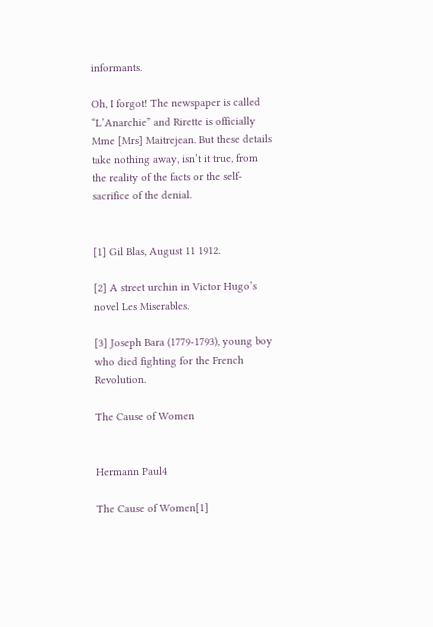informants.

Oh, I forgot! The newspaper is called “L’Anarchie” and Rirette is officially Mme [Mrs] Maitrejean. But these details take nothing away, isn’t it true, from the reality of the facts or the self-sacrifice of the denial.


[1] Gil Blas, August 11 1912.

[2] A street urchin in Victor Hugo’s novel Les Miserables.

[3] Joseph Bara (1779-1793), young boy who died fighting for the French Revolution.

The Cause of Women


Hermann Paul4

The Cause of Women[1]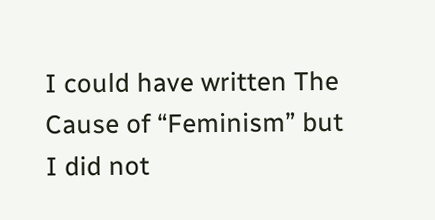I could have written The Cause of “Feminism” but I did not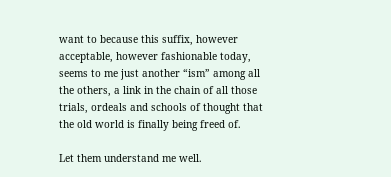want to because this suffix, however acceptable, however fashionable today, seems to me just another “ism” among all the others, a link in the chain of all those trials, ordeals and schools of thought that the old world is finally being freed of.

Let them understand me well.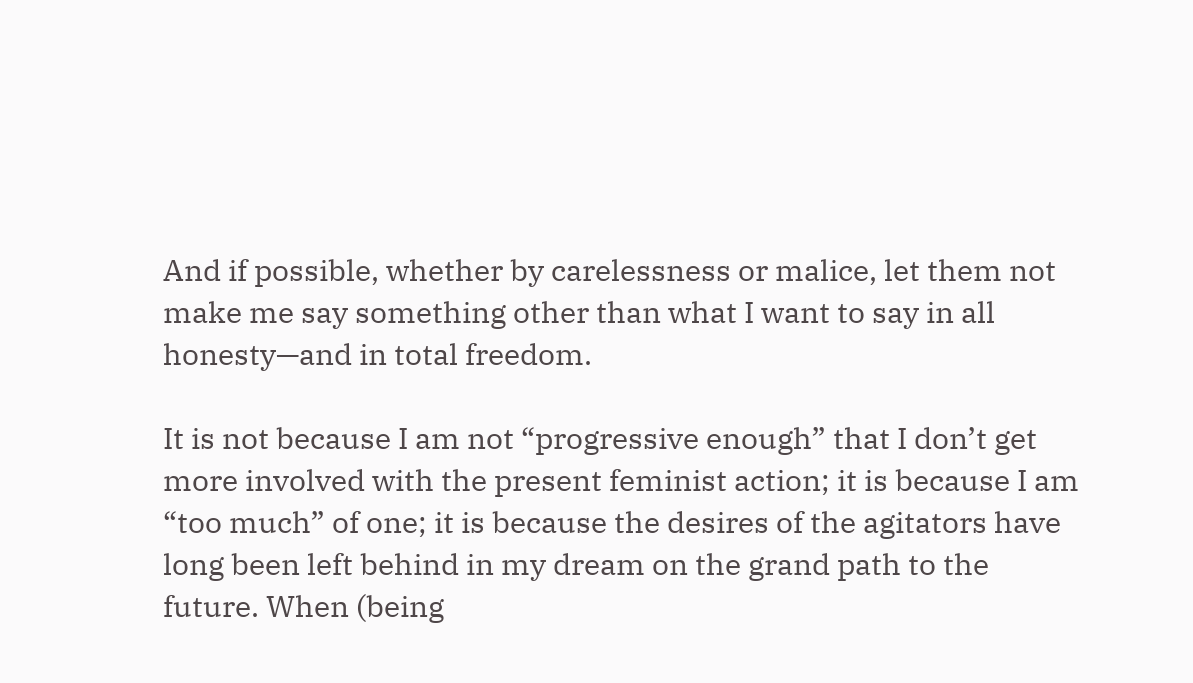And if possible, whether by carelessness or malice, let them not make me say something other than what I want to say in all honesty—and in total freedom.

It is not because I am not “progressive enough” that I don’t get more involved with the present feminist action; it is because I am “too much” of one; it is because the desires of the agitators have long been left behind in my dream on the grand path to the future. When (being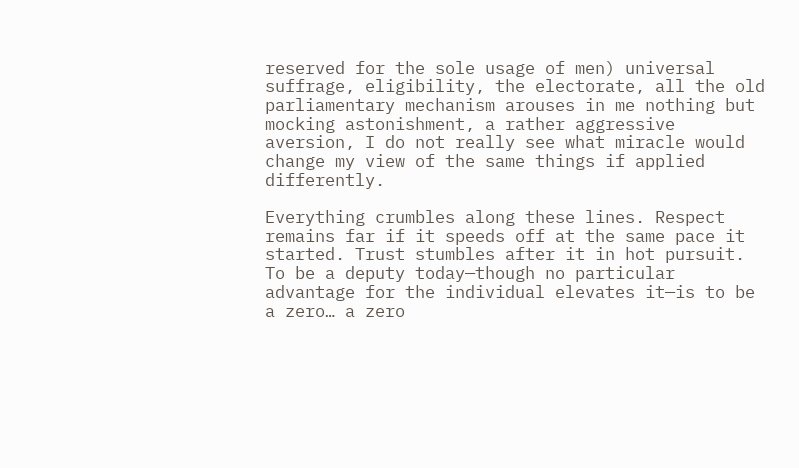reserved for the sole usage of men) universal suffrage, eligibility, the electorate, all the old parliamentary mechanism arouses in me nothing but mocking astonishment, a rather aggressive aversion, I do not really see what miracle would change my view of the same things if applied differently.

Everything crumbles along these lines. Respect remains far if it speeds off at the same pace it started. Trust stumbles after it in hot pursuit. To be a deputy today—though no particular advantage for the individual elevates it—is to be a zero… a zero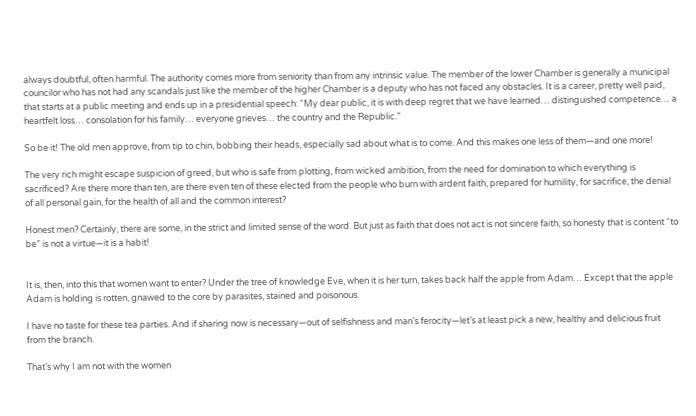always doubtful, often harmful. The authority comes more from seniority than from any intrinsic value. The member of the lower Chamber is generally a municipal councilor who has not had any scandals just like the member of the higher Chamber is a deputy who has not faced any obstacles. It is a career, pretty well paid, that starts at a public meeting and ends up in a presidential speech: “My dear public, it is with deep regret that we have learned… distinguished competence… a heartfelt loss… consolation for his family… everyone grieves… the country and the Republic.”

So be it! The old men approve, from tip to chin, bobbing their heads, especially sad about what is to come. And this makes one less of them—and one more!

The very rich might escape suspicion of greed, but who is safe from plotting, from wicked ambition, from the need for domination to which everything is sacrificed? Are there more than ten, are there even ten of these elected from the people who burn with ardent faith, prepared for humility, for sacrifice, the denial of all personal gain, for the health of all and the common interest?

Honest men? Certainly, there are some, in the strict and limited sense of the word. But just as faith that does not act is not sincere faith, so honesty that is content “to be” is not a virtue—it is a habit!


It is, then, into this that women want to enter? Under the tree of knowledge Eve, when it is her turn, takes back half the apple from Adam… Except that the apple Adam is holding is rotten, gnawed to the core by parasites, stained and poisonous.

I have no taste for these tea parties. And if sharing now is necessary—out of selfishness and man’s ferocity—let’s at least pick a new, healthy and delicious fruit from the branch.

That’s why I am not with the women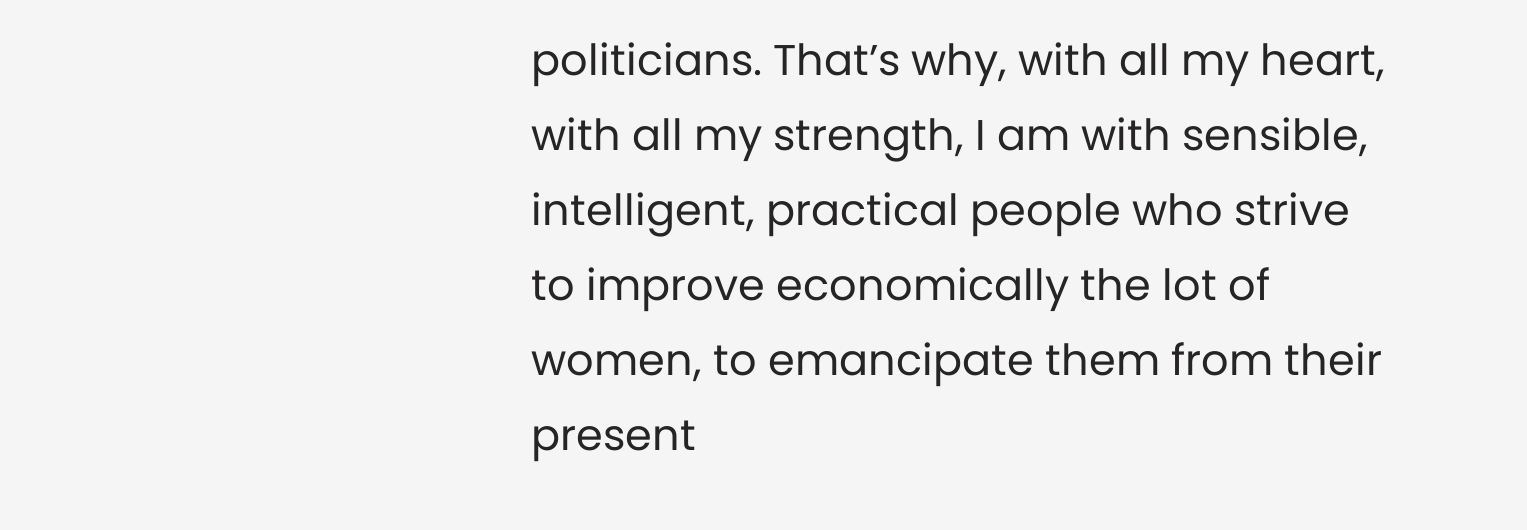politicians. That’s why, with all my heart, with all my strength, I am with sensible, intelligent, practical people who strive to improve economically the lot of women, to emancipate them from their present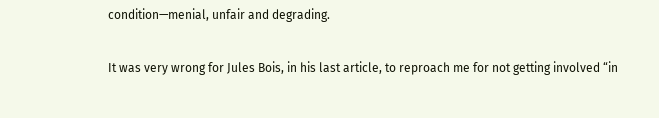condition—menial, unfair and degrading.

It was very wrong for Jules Bois, in his last article, to reproach me for not getting involved “in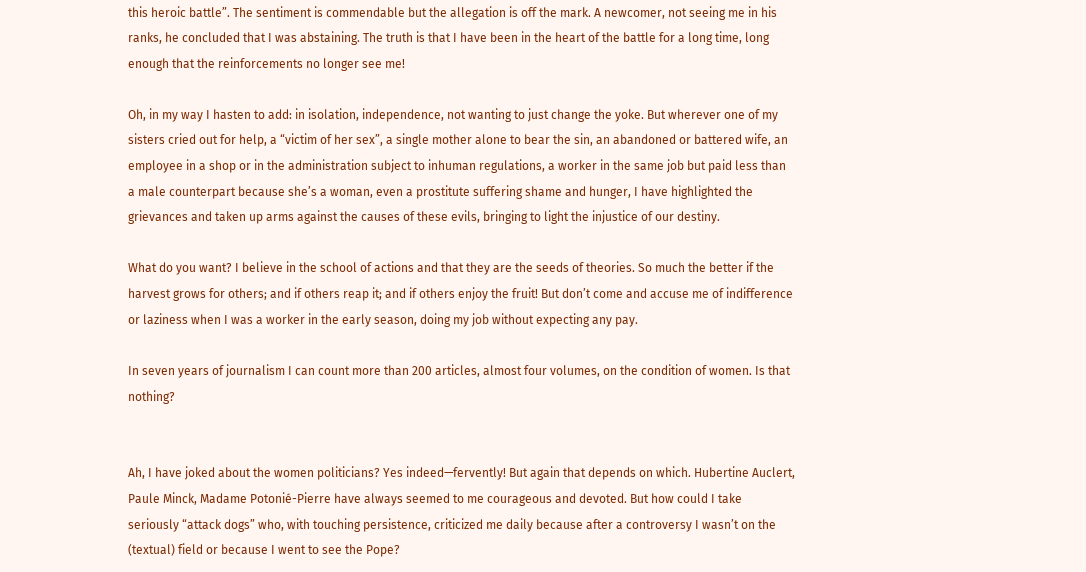this heroic battle”. The sentiment is commendable but the allegation is off the mark. A newcomer, not seeing me in his ranks, he concluded that I was abstaining. The truth is that I have been in the heart of the battle for a long time, long enough that the reinforcements no longer see me!

Oh, in my way I hasten to add: in isolation, independence, not wanting to just change the yoke. But wherever one of my sisters cried out for help, a “victim of her sex”, a single mother alone to bear the sin, an abandoned or battered wife, an employee in a shop or in the administration subject to inhuman regulations, a worker in the same job but paid less than a male counterpart because she’s a woman, even a prostitute suffering shame and hunger, I have highlighted the grievances and taken up arms against the causes of these evils, bringing to light the injustice of our destiny.

What do you want? I believe in the school of actions and that they are the seeds of theories. So much the better if the harvest grows for others; and if others reap it; and if others enjoy the fruit! But don’t come and accuse me of indifference or laziness when I was a worker in the early season, doing my job without expecting any pay.

In seven years of journalism I can count more than 200 articles, almost four volumes, on the condition of women. Is that nothing?


Ah, I have joked about the women politicians? Yes indeed—fervently! But again that depends on which. Hubertine Auclert, Paule Minck, Madame Potonié-Pierre have always seemed to me courageous and devoted. But how could I take seriously “attack dogs” who, with touching persistence, criticized me daily because after a controversy I wasn’t on the (textual) field or because I went to see the Pope?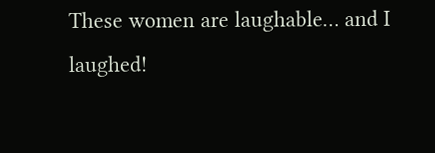These women are laughable… and I laughed!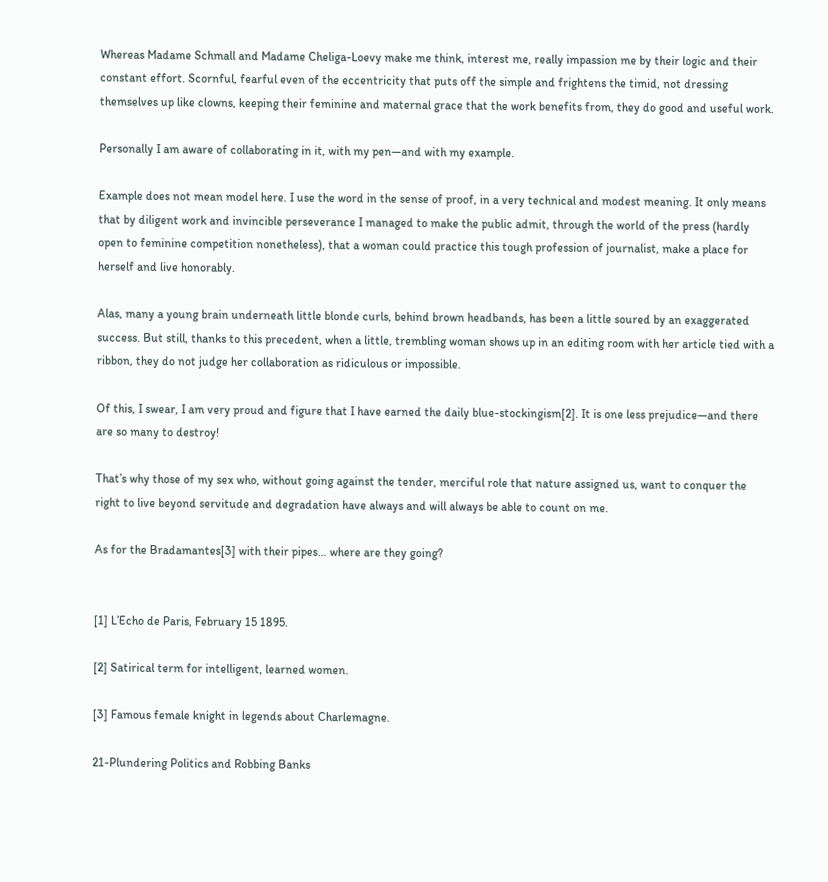Whereas Madame Schmall and Madame Cheliga-Loevy make me think, interest me, really impassion me by their logic and their constant effort. Scornful, fearful even of the eccentricity that puts off the simple and frightens the timid, not dressing themselves up like clowns, keeping their feminine and maternal grace that the work benefits from, they do good and useful work.

Personally I am aware of collaborating in it, with my pen—and with my example.

Example does not mean model here. I use the word in the sense of proof, in a very technical and modest meaning. It only means that by diligent work and invincible perseverance I managed to make the public admit, through the world of the press (hardly open to feminine competition nonetheless), that a woman could practice this tough profession of journalist, make a place for herself and live honorably.

Alas, many a young brain underneath little blonde curls, behind brown headbands, has been a little soured by an exaggerated success. But still, thanks to this precedent, when a little, trembling woman shows up in an editing room with her article tied with a ribbon, they do not judge her collaboration as ridiculous or impossible.

Of this, I swear, I am very proud and figure that I have earned the daily blue-stockingism[2]. It is one less prejudice—and there are so many to destroy!

That’s why those of my sex who, without going against the tender, merciful role that nature assigned us, want to conquer the right to live beyond servitude and degradation have always and will always be able to count on me.

As for the Bradamantes[3] with their pipes… where are they going?


[1] L’Echo de Paris, February 15 1895.

[2] Satirical term for intelligent, learned women.

[3] Famous female knight in legends about Charlemagne.

21-Plundering Politics and Robbing Banks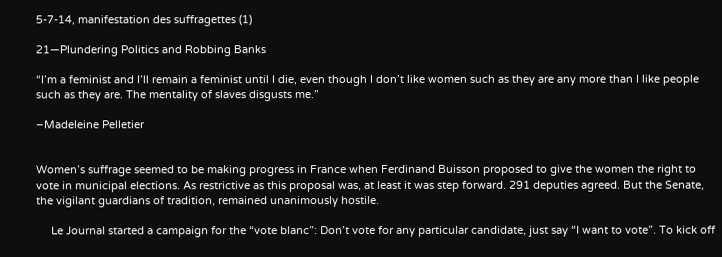5-7-14, manifestation des suffragettes (1)

21—Plundering Politics and Robbing Banks

“I’m a feminist and I’ll remain a feminist until I die, even though I don’t like women such as they are any more than I like people such as they are. The mentality of slaves disgusts me.”

–Madeleine Pelletier


Women’s suffrage seemed to be making progress in France when Ferdinand Buisson proposed to give the women the right to vote in municipal elections. As restrictive as this proposal was, at least it was step forward. 291 deputies agreed. But the Senate, the vigilant guardians of tradition, remained unanimously hostile.

     Le Journal started a campaign for the “vote blanc”: Don’t vote for any particular candidate, just say “I want to vote”. To kick off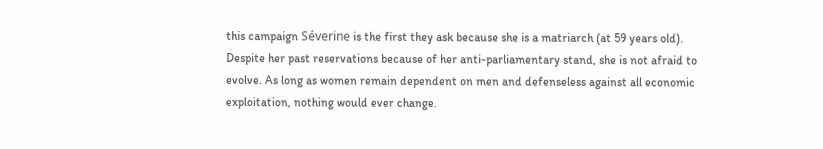this campaign Séverine is the first they ask because she is a matriarch (at 59 years old). Despite her past reservations because of her anti-parliamentary stand, she is not afraid to evolve. As long as women remain dependent on men and defenseless against all economic exploitation, nothing would ever change.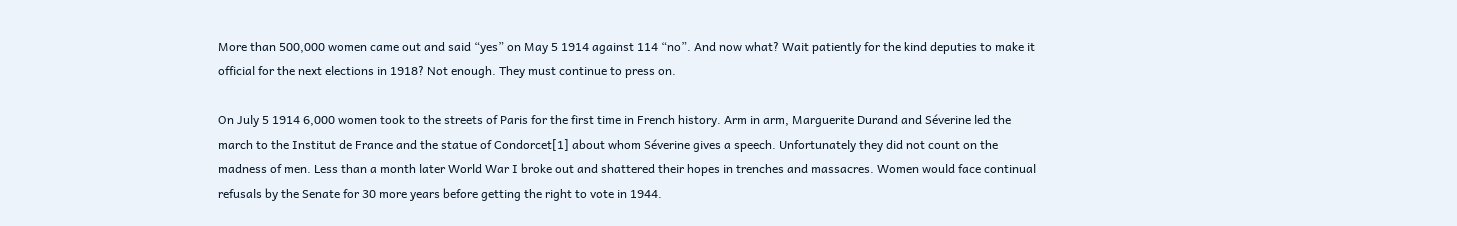More than 500,000 women came out and said “yes” on May 5 1914 against 114 “no”. And now what? Wait patiently for the kind deputies to make it official for the next elections in 1918? Not enough. They must continue to press on.

On July 5 1914 6,000 women took to the streets of Paris for the first time in French history. Arm in arm, Marguerite Durand and Séverine led the march to the Institut de France and the statue of Condorcet[1] about whom Séverine gives a speech. Unfortunately they did not count on the madness of men. Less than a month later World War I broke out and shattered their hopes in trenches and massacres. Women would face continual refusals by the Senate for 30 more years before getting the right to vote in 1944.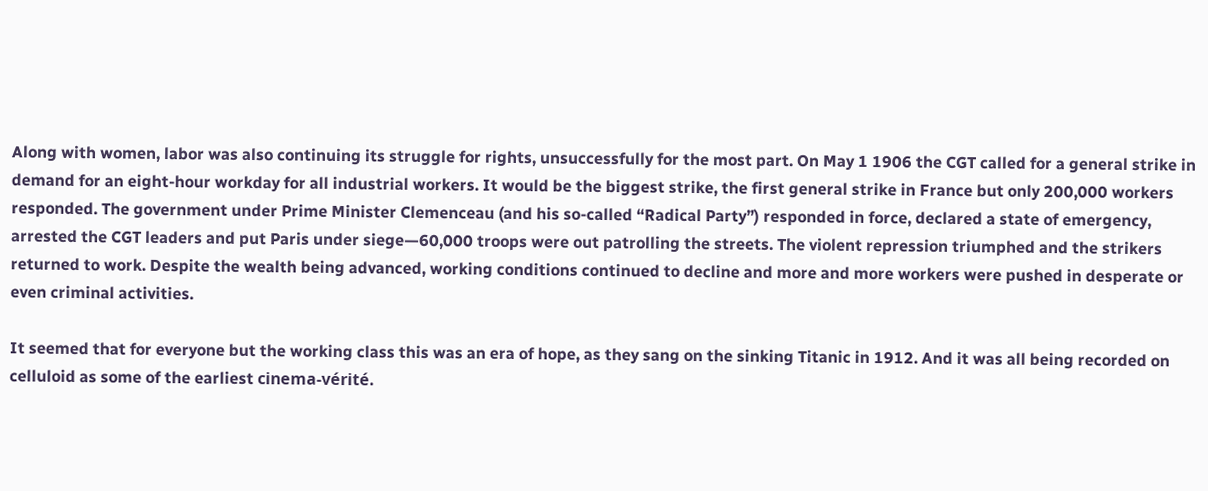Along with women, labor was also continuing its struggle for rights, unsuccessfully for the most part. On May 1 1906 the CGT called for a general strike in demand for an eight-hour workday for all industrial workers. It would be the biggest strike, the first general strike in France but only 200,000 workers responded. The government under Prime Minister Clemenceau (and his so-called “Radical Party”) responded in force, declared a state of emergency, arrested the CGT leaders and put Paris under siege—60,000 troops were out patrolling the streets. The violent repression triumphed and the strikers returned to work. Despite the wealth being advanced, working conditions continued to decline and more and more workers were pushed in desperate or even criminal activities.

It seemed that for everyone but the working class this was an era of hope, as they sang on the sinking Titanic in 1912. And it was all being recorded on celluloid as some of the earliest cinema-vérité.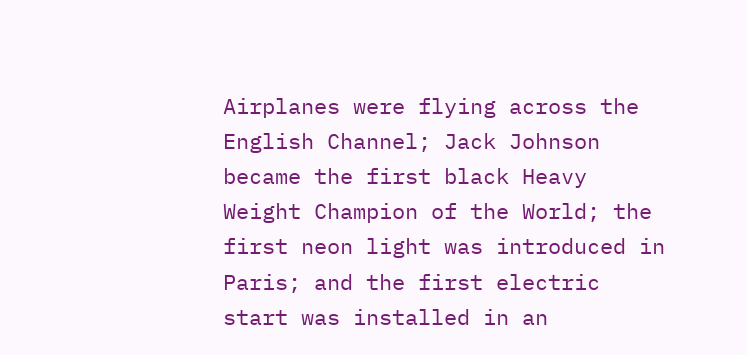Airplanes were flying across the English Channel; Jack Johnson became the first black Heavy Weight Champion of the World; the first neon light was introduced in Paris; and the first electric start was installed in an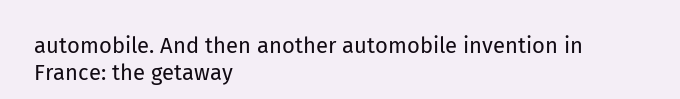automobile. And then another automobile invention in France: the getaway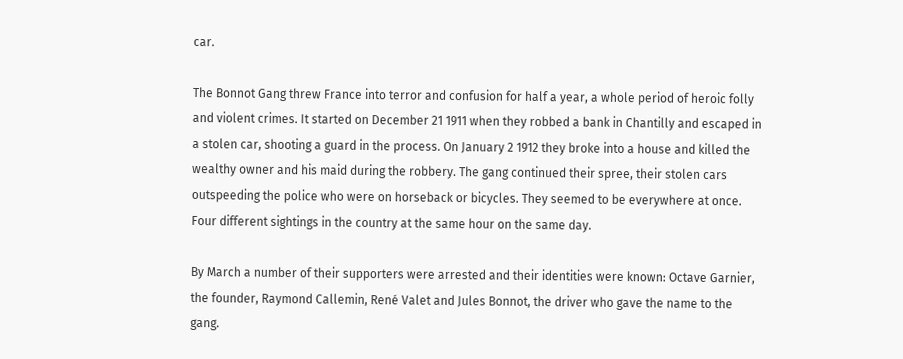car.

The Bonnot Gang threw France into terror and confusion for half a year, a whole period of heroic folly and violent crimes. It started on December 21 1911 when they robbed a bank in Chantilly and escaped in a stolen car, shooting a guard in the process. On January 2 1912 they broke into a house and killed the wealthy owner and his maid during the robbery. The gang continued their spree, their stolen cars outspeeding the police who were on horseback or bicycles. They seemed to be everywhere at once. Four different sightings in the country at the same hour on the same day.

By March a number of their supporters were arrested and their identities were known: Octave Garnier, the founder, Raymond Callemin, René Valet and Jules Bonnot, the driver who gave the name to the gang.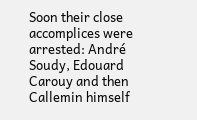Soon their close accomplices were arrested: André Soudy, Edouard Carouy and then Callemin himself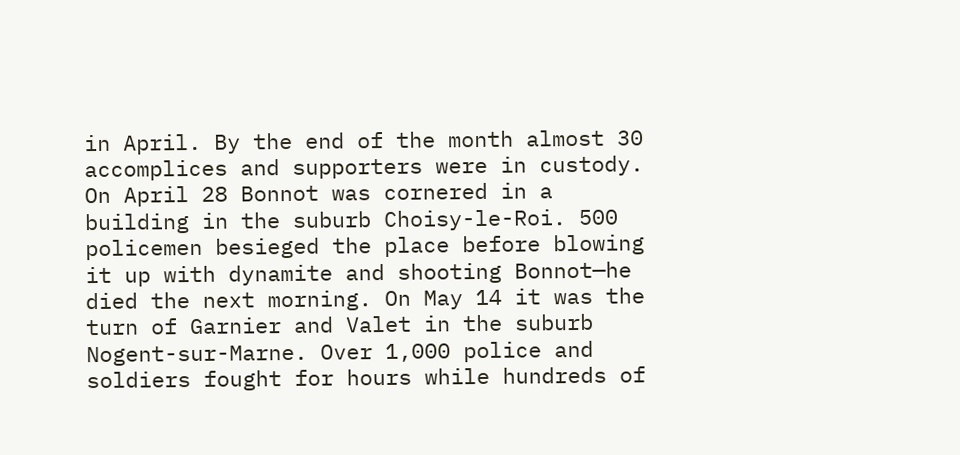in April. By the end of the month almost 30 accomplices and supporters were in custody. On April 28 Bonnot was cornered in a building in the suburb Choisy-le-Roi. 500 policemen besieged the place before blowing it up with dynamite and shooting Bonnot—he died the next morning. On May 14 it was the turn of Garnier and Valet in the suburb Nogent-sur-Marne. Over 1,000 police and soldiers fought for hours while hundreds of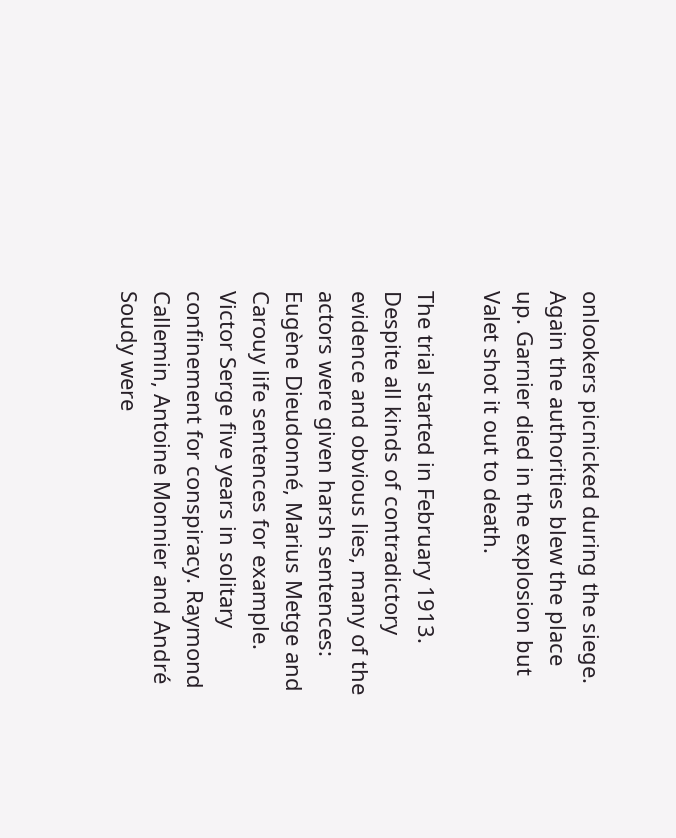onlookers picnicked during the siege. Again the authorities blew the place up. Garnier died in the explosion but Valet shot it out to death.

The trial started in February 1913. Despite all kinds of contradictory evidence and obvious lies, many of the actors were given harsh sentences: Eugène Dieudonné, Marius Metge and Carouy life sentences for example. Victor Serge five years in solitary confinement for conspiracy. Raymond Callemin, Antoine Monnier and André Soudy were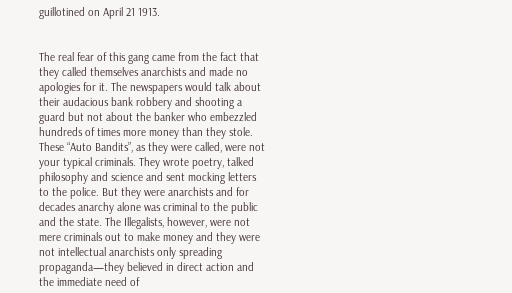guillotined on April 21 1913.


The real fear of this gang came from the fact that they called themselves anarchists and made no apologies for it. The newspapers would talk about their audacious bank robbery and shooting a guard but not about the banker who embezzled hundreds of times more money than they stole. These “Auto Bandits”, as they were called, were not your typical criminals. They wrote poetry, talked philosophy and science and sent mocking letters to the police. But they were anarchists and for decades anarchy alone was criminal to the public and the state. The Illegalists, however, were not mere criminals out to make money and they were not intellectual anarchists only spreading propaganda—they believed in direct action and the immediate need of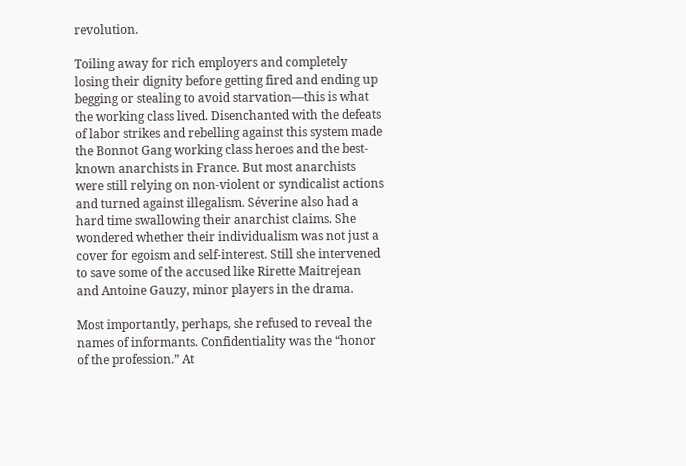revolution.

Toiling away for rich employers and completely losing their dignity before getting fired and ending up begging or stealing to avoid starvation—this is what the working class lived. Disenchanted with the defeats of labor strikes and rebelling against this system made the Bonnot Gang working class heroes and the best-known anarchists in France. But most anarchists were still relying on non-violent or syndicalist actions and turned against illegalism. Séverine also had a hard time swallowing their anarchist claims. She wondered whether their individualism was not just a cover for egoism and self-interest. Still she intervened to save some of the accused like Rirette Maitrejean and Antoine Gauzy, minor players in the drama.

Most importantly, perhaps, she refused to reveal the names of informants. Confidentiality was the “honor of the profession.” At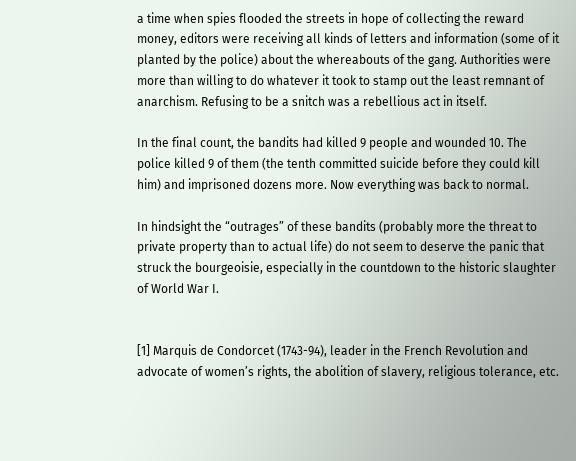a time when spies flooded the streets in hope of collecting the reward money, editors were receiving all kinds of letters and information (some of it planted by the police) about the whereabouts of the gang. Authorities were more than willing to do whatever it took to stamp out the least remnant of anarchism. Refusing to be a snitch was a rebellious act in itself.

In the final count, the bandits had killed 9 people and wounded 10. The police killed 9 of them (the tenth committed suicide before they could kill him) and imprisoned dozens more. Now everything was back to normal.

In hindsight the “outrages” of these bandits (probably more the threat to private property than to actual life) do not seem to deserve the panic that struck the bourgeoisie, especially in the countdown to the historic slaughter of World War I.


[1] Marquis de Condorcet (1743-94), leader in the French Revolution and advocate of women’s rights, the abolition of slavery, religious tolerance, etc.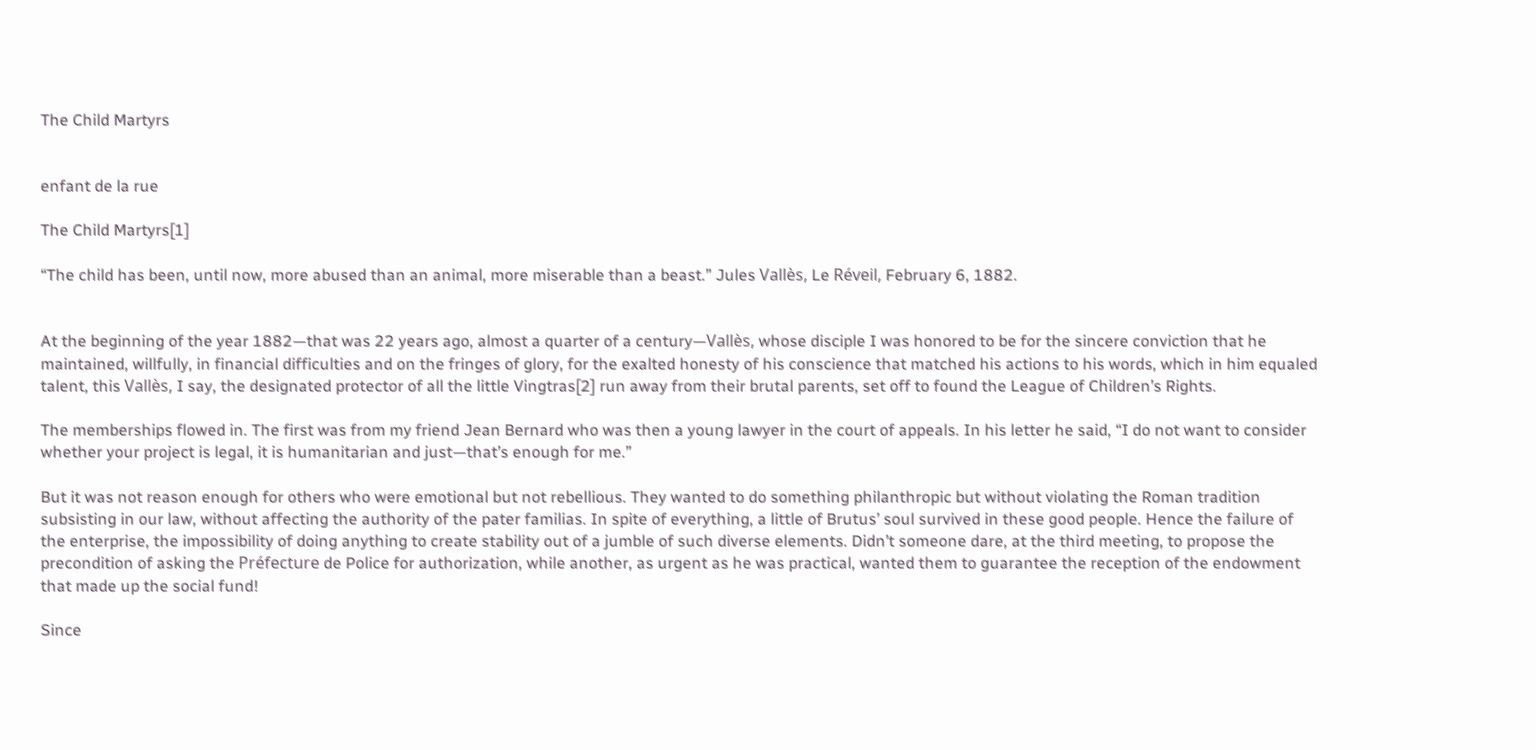The Child Martyrs


enfant de la rue

The Child Martyrs[1]

“The child has been, until now, more abused than an animal, more miserable than a beast.” Jules Vallès, Le Réveil, February 6, 1882.


At the beginning of the year 1882—that was 22 years ago, almost a quarter of a century—Vallès, whose disciple I was honored to be for the sincere conviction that he maintained, willfully, in financial difficulties and on the fringes of glory, for the exalted honesty of his conscience that matched his actions to his words, which in him equaled talent, this Vallès, I say, the designated protector of all the little Vingtras[2] run away from their brutal parents, set off to found the League of Children’s Rights.

The memberships flowed in. The first was from my friend Jean Bernard who was then a young lawyer in the court of appeals. In his letter he said, “I do not want to consider whether your project is legal, it is humanitarian and just—that’s enough for me.”

But it was not reason enough for others who were emotional but not rebellious. They wanted to do something philanthropic but without violating the Roman tradition subsisting in our law, without affecting the authority of the pater familias. In spite of everything, a little of Brutus’ soul survived in these good people. Hence the failure of the enterprise, the impossibility of doing anything to create stability out of a jumble of such diverse elements. Didn’t someone dare, at the third meeting, to propose the precondition of asking the Préfecture de Police for authorization, while another, as urgent as he was practical, wanted them to guarantee the reception of the endowment that made up the social fund!

Since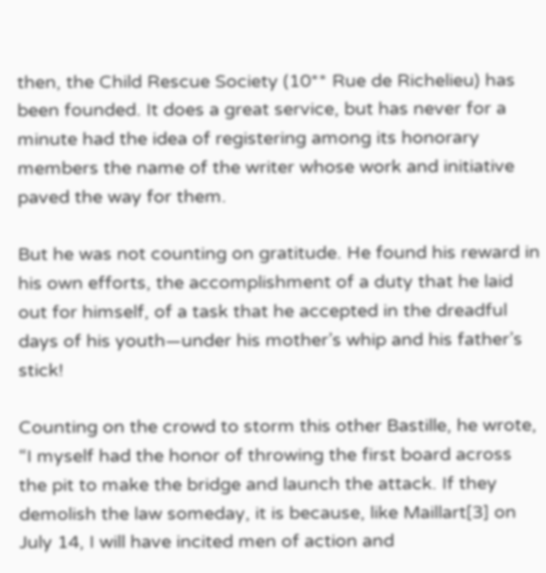then, the Child Rescue Society (10** Rue de Richelieu) has been founded. It does a great service, but has never for a minute had the idea of registering among its honorary members the name of the writer whose work and initiative paved the way for them.

But he was not counting on gratitude. He found his reward in his own efforts, the accomplishment of a duty that he laid out for himself, of a task that he accepted in the dreadful days of his youth—under his mother’s whip and his father’s stick!

Counting on the crowd to storm this other Bastille, he wrote, “I myself had the honor of throwing the first board across the pit to make the bridge and launch the attack. If they demolish the law someday, it is because, like Maillart[3] on July 14, I will have incited men of action and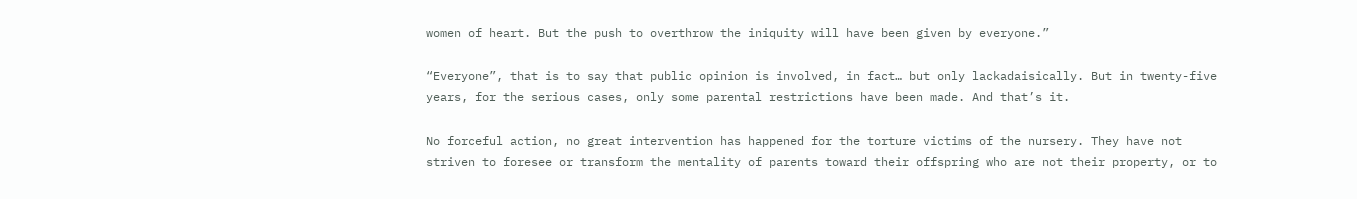women of heart. But the push to overthrow the iniquity will have been given by everyone.”

“Everyone”, that is to say that public opinion is involved, in fact… but only lackadaisically. But in twenty-five years, for the serious cases, only some parental restrictions have been made. And that’s it.

No forceful action, no great intervention has happened for the torture victims of the nursery. They have not striven to foresee or transform the mentality of parents toward their offspring who are not their property, or to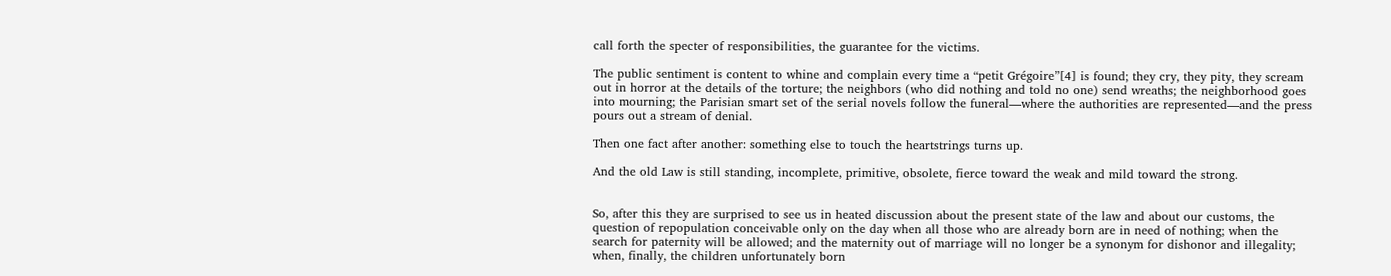call forth the specter of responsibilities, the guarantee for the victims.

The public sentiment is content to whine and complain every time a “petit Grégoire”[4] is found; they cry, they pity, they scream out in horror at the details of the torture; the neighbors (who did nothing and told no one) send wreaths; the neighborhood goes into mourning; the Parisian smart set of the serial novels follow the funeral—where the authorities are represented—and the press pours out a stream of denial.

Then one fact after another: something else to touch the heartstrings turns up.

And the old Law is still standing, incomplete, primitive, obsolete, fierce toward the weak and mild toward the strong.


So, after this they are surprised to see us in heated discussion about the present state of the law and about our customs, the question of repopulation conceivable only on the day when all those who are already born are in need of nothing; when the search for paternity will be allowed; and the maternity out of marriage will no longer be a synonym for dishonor and illegality; when, finally, the children unfortunately born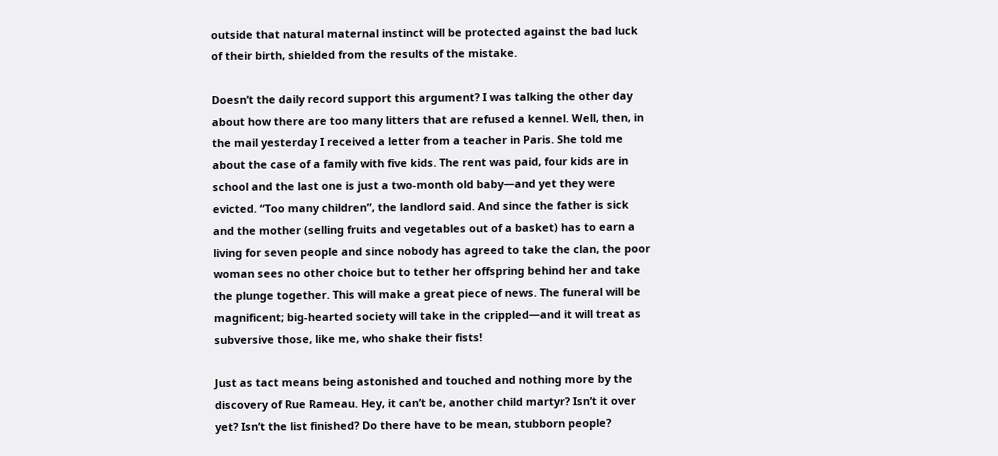outside that natural maternal instinct will be protected against the bad luck of their birth, shielded from the results of the mistake.

Doesn’t the daily record support this argument? I was talking the other day about how there are too many litters that are refused a kennel. Well, then, in the mail yesterday I received a letter from a teacher in Paris. She told me about the case of a family with five kids. The rent was paid, four kids are in school and the last one is just a two-month old baby—and yet they were evicted. “Too many children”, the landlord said. And since the father is sick and the mother (selling fruits and vegetables out of a basket) has to earn a living for seven people and since nobody has agreed to take the clan, the poor woman sees no other choice but to tether her offspring behind her and take the plunge together. This will make a great piece of news. The funeral will be magnificent; big-hearted society will take in the crippled—and it will treat as subversive those, like me, who shake their fists!

Just as tact means being astonished and touched and nothing more by the discovery of Rue Rameau. Hey, it can’t be, another child martyr? Isn’t it over yet? Isn’t the list finished? Do there have to be mean, stubborn people?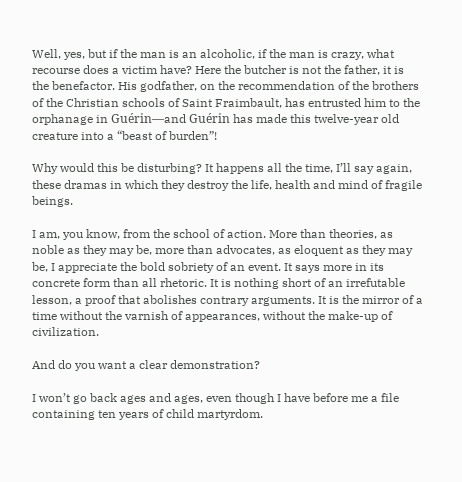Well, yes, but if the man is an alcoholic, if the man is crazy, what recourse does a victim have? Here the butcher is not the father, it is the benefactor. His godfather, on the recommendation of the brothers of the Christian schools of Saint Fraimbault, has entrusted him to the orphanage in Guérin—and Guérin has made this twelve-year old creature into a “beast of burden”!

Why would this be disturbing? It happens all the time, I’ll say again, these dramas in which they destroy the life, health and mind of fragile beings.

I am, you know, from the school of action. More than theories, as noble as they may be, more than advocates, as eloquent as they may be, I appreciate the bold sobriety of an event. It says more in its concrete form than all rhetoric. It is nothing short of an irrefutable lesson, a proof that abolishes contrary arguments. It is the mirror of a time without the varnish of appearances, without the make-up of civilization.

And do you want a clear demonstration?

I won’t go back ages and ages, even though I have before me a file containing ten years of child martyrdom.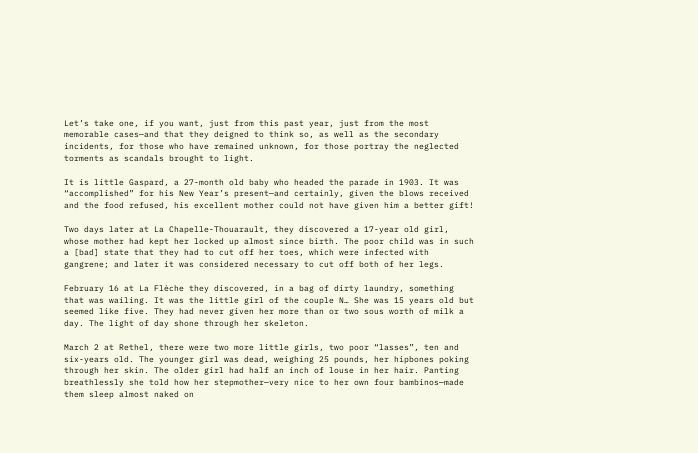Let’s take one, if you want, just from this past year, just from the most memorable cases—and that they deigned to think so, as well as the secondary incidents, for those who have remained unknown, for those portray the neglected torments as scandals brought to light.

It is little Gaspard, a 27-month old baby who headed the parade in 1903. It was “accomplished” for his New Year’s present—and certainly, given the blows received and the food refused, his excellent mother could not have given him a better gift!

Two days later at La Chapelle-Thouarault, they discovered a 17-year old girl, whose mother had kept her locked up almost since birth. The poor child was in such a [bad] state that they had to cut off her toes, which were infected with gangrene; and later it was considered necessary to cut off both of her legs.

February 16 at La Flèche they discovered, in a bag of dirty laundry, something that was wailing. It was the little girl of the couple N… She was 15 years old but seemed like five. They had never given her more than or two sous worth of milk a day. The light of day shone through her skeleton.

March 2 at Rethel, there were two more little girls, two poor “lasses”, ten and six-years old. The younger girl was dead, weighing 25 pounds, her hipbones poking through her skin. The older girl had half an inch of louse in her hair. Panting breathlessly she told how her stepmother—very nice to her own four bambinos—made them sleep almost naked on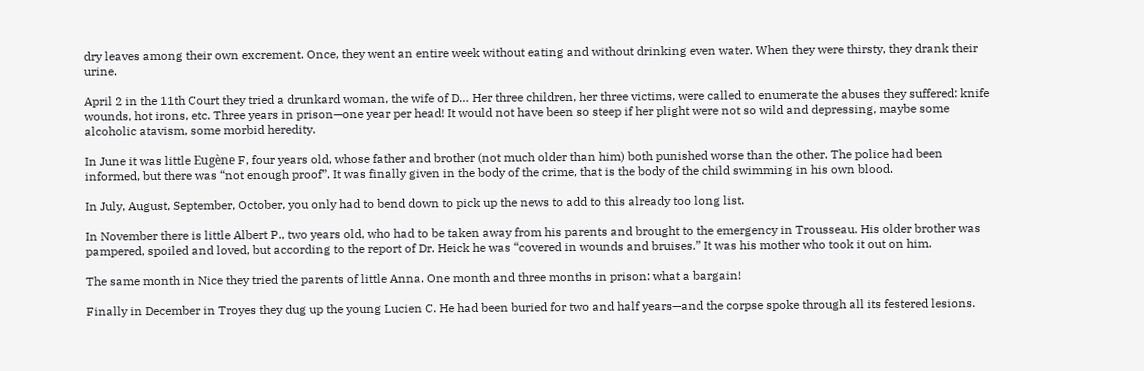dry leaves among their own excrement. Once, they went an entire week without eating and without drinking even water. When they were thirsty, they drank their urine.

April 2 in the 11th Court they tried a drunkard woman, the wife of D… Her three children, her three victims, were called to enumerate the abuses they suffered: knife wounds, hot irons, etc. Three years in prison—one year per head! It would not have been so steep if her plight were not so wild and depressing, maybe some alcoholic atavism, some morbid heredity.

In June it was little Eugène F, four years old, whose father and brother (not much older than him) both punished worse than the other. The police had been informed, but there was “not enough proof”. It was finally given in the body of the crime, that is the body of the child swimming in his own blood.

In July, August, September, October, you only had to bend down to pick up the news to add to this already too long list.

In November there is little Albert P., two years old, who had to be taken away from his parents and brought to the emergency in Trousseau. His older brother was pampered, spoiled and loved, but according to the report of Dr. Heick he was “covered in wounds and bruises.” It was his mother who took it out on him.

The same month in Nice they tried the parents of little Anna. One month and three months in prison: what a bargain!

Finally in December in Troyes they dug up the young Lucien C. He had been buried for two and half years—and the corpse spoke through all its festered lesions.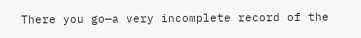There you go—a very incomplete record of the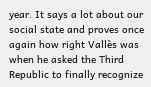year. It says a lot about our social state and proves once again how right Vallès was when he asked the Third Republic to finally recognize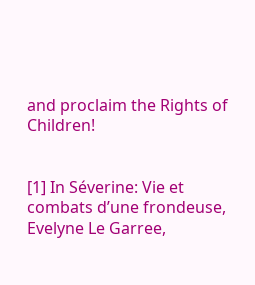and proclaim the Rights of Children!


[1] In Séverine: Vie et combats d’une frondeuse, Evelyne Le Garree,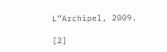L”Archipel, 2009.

[2]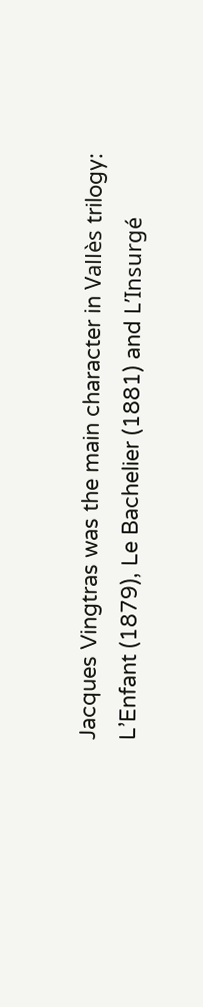Jacques Vingtras was the main character in Vallès trilogy: L’Enfant (1879), Le Bachelier (1881) and L’Insurgé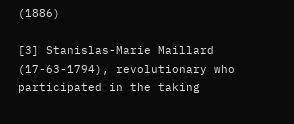(1886)

[3] Stanislas-Marie Maillard (17-63-1794), revolutionary who participated in the taking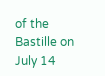of the Bastille on July 14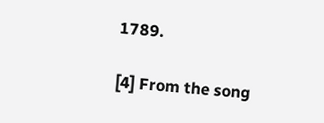1789.

[4] From the song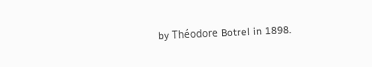by Théodore Botrel in 1898.